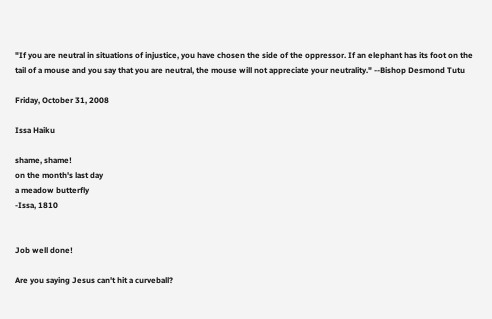"If you are neutral in situations of injustice, you have chosen the side of the oppressor. If an elephant has its foot on the tail of a mouse and you say that you are neutral, the mouse will not appreciate your neutrality." --Bishop Desmond Tutu

Friday, October 31, 2008

Issa Haiku

shame, shame!
on the month's last day
a meadow butterfly
-Issa, 1810


Job well done!

Are you saying Jesus can't hit a curveball?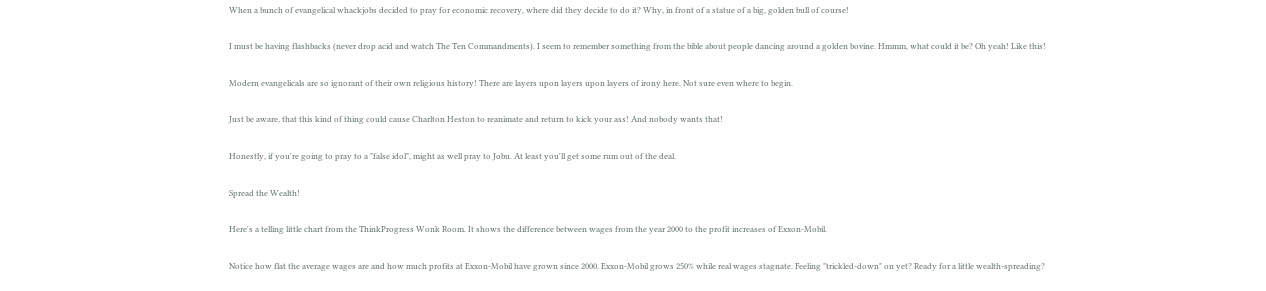When a bunch of evangelical whackjobs decided to pray for economic recovery, where did they decide to do it? Why, in front of a statue of a big, golden bull of course!

I must be having flashbacks (never drop acid and watch The Ten Commandments). I seem to remember something from the bible about people dancing around a golden bovine. Hmmm, what could it be? Oh yeah! Like this!

Modern evangelicals are so ignorant of their own religious history! There are layers upon layers upon layers of irony here. Not sure even where to begin.

Just be aware, that this kind of thing could cause Charlton Heston to reanimate and return to kick your ass! And nobody wants that!

Honestly, if you're going to pray to a "false idol", might as well pray to Jobu. At least you'll get some rum out of the deal.

Spread the Wealth!

Here's a telling little chart from the ThinkProgress Wonk Room. It shows the difference between wages from the year 2000 to the profit increases of Exxon-Mobil.

Notice how flat the average wages are and how much profits at Exxon-Mobil have grown since 2000. Exxon-Mobil grows 250% while real wages stagnate. Feeling "trickled-down" on yet? Ready for a little wealth-spreading?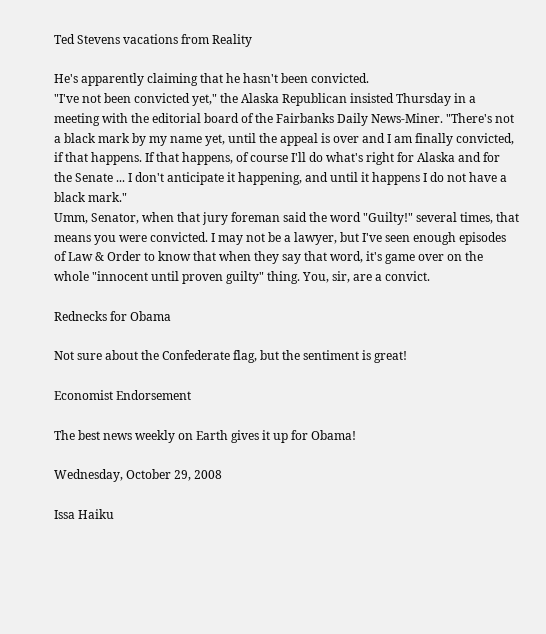Ted Stevens vacations from Reality

He's apparently claiming that he hasn't been convicted.
"I've not been convicted yet," the Alaska Republican insisted Thursday in a meeting with the editorial board of the Fairbanks Daily News-Miner. "There's not a black mark by my name yet, until the appeal is over and I am finally convicted, if that happens. If that happens, of course I'll do what's right for Alaska and for the Senate ... I don't anticipate it happening, and until it happens I do not have a black mark."
Umm, Senator, when that jury foreman said the word "Guilty!" several times, that means you were convicted. I may not be a lawyer, but I've seen enough episodes of Law & Order to know that when they say that word, it's game over on the whole "innocent until proven guilty" thing. You, sir, are a convict.

Rednecks for Obama

Not sure about the Confederate flag, but the sentiment is great!

Economist Endorsement

The best news weekly on Earth gives it up for Obama!

Wednesday, October 29, 2008

Issa Haiku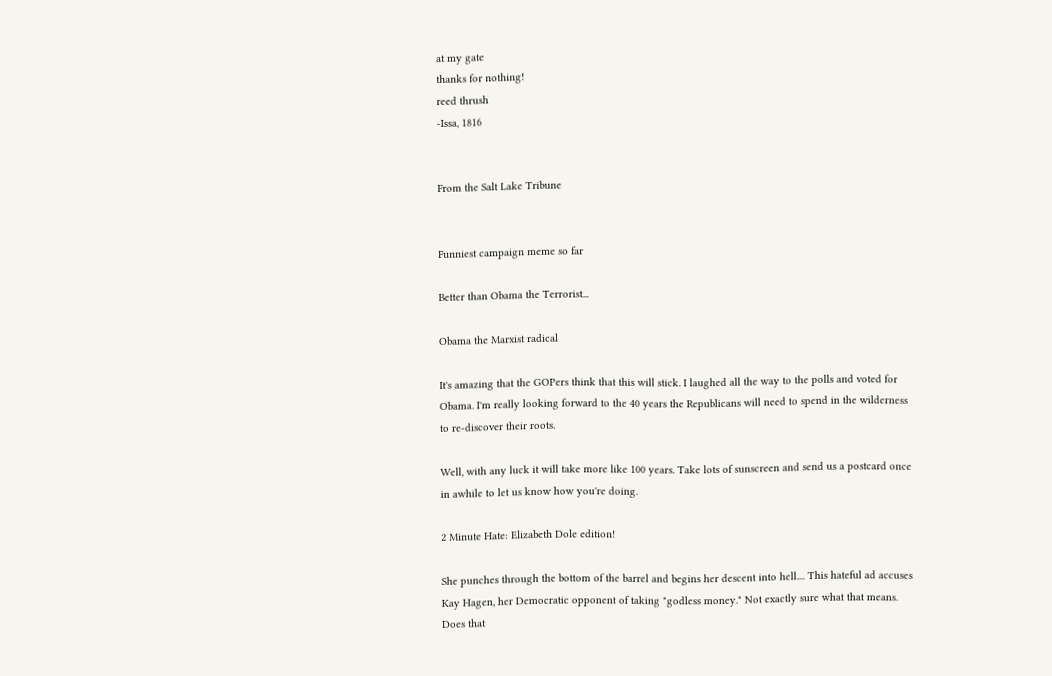at my gate
thanks for nothing!
reed thrush
-Issa, 1816


From the Salt Lake Tribune


Funniest campaign meme so far

Better than Obama the Terrorist...

Obama the Marxist radical

It's amazing that the GOPers think that this will stick. I laughed all the way to the polls and voted for Obama. I'm really looking forward to the 40 years the Republicans will need to spend in the wilderness to re-discover their roots.

Well, with any luck it will take more like 100 years. Take lots of sunscreen and send us a postcard once in awhile to let us know how you're doing.

2 Minute Hate: Elizabeth Dole edition!

She punches through the bottom of the barrel and begins her descent into hell.... This hateful ad accuses Kay Hagen, her Democratic opponent of taking "godless money." Not exactly sure what that means. Does that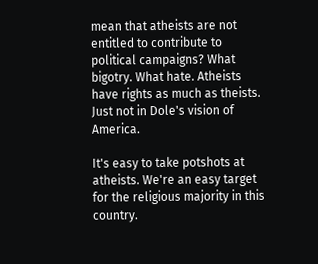mean that atheists are not entitled to contribute to political campaigns? What bigotry. What hate. Atheists have rights as much as theists. Just not in Dole's vision of America.

It's easy to take potshots at atheists. We're an easy target for the religious majority in this country.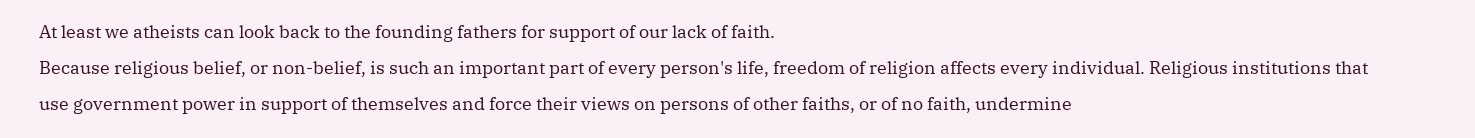At least we atheists can look back to the founding fathers for support of our lack of faith.
Because religious belief, or non-belief, is such an important part of every person's life, freedom of religion affects every individual. Religious institutions that use government power in support of themselves and force their views on persons of other faiths, or of no faith, undermine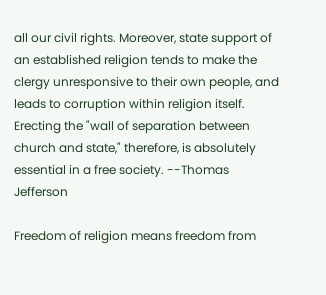all our civil rights. Moreover, state support of an established religion tends to make the clergy unresponsive to their own people, and leads to corruption within religion itself. Erecting the "wall of separation between church and state," therefore, is absolutely essential in a free society. --Thomas Jefferson

Freedom of religion means freedom from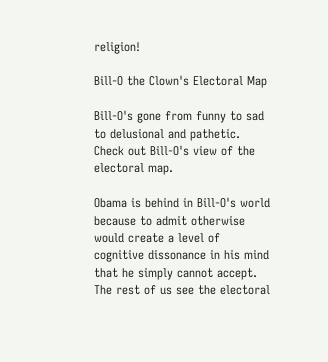religion!

Bill-O the Clown's Electoral Map

Bill-O's gone from funny to sad to delusional and pathetic. Check out Bill-O's view of the electoral map.

Obama is behind in Bill-O's world because to admit otherwise would create a level of cognitive dissonance in his mind that he simply cannot accept. The rest of us see the electoral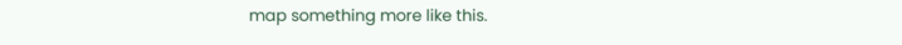map something more like this.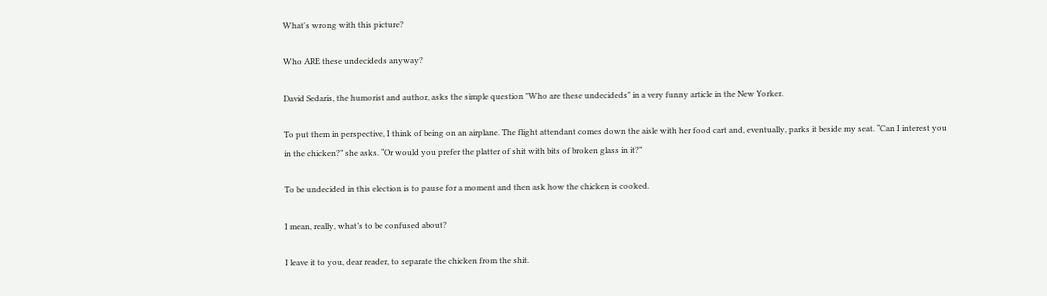What's wrong with this picture?

Who ARE these undecideds anyway?

David Sedaris, the humorist and author, asks the simple question "Who are these undecideds" in a very funny article in the New Yorker.

To put them in perspective, I think of being on an airplane. The flight attendant comes down the aisle with her food cart and, eventually, parks it beside my seat. “Can I interest you in the chicken?” she asks. “Or would you prefer the platter of shit with bits of broken glass in it?”

To be undecided in this election is to pause for a moment and then ask how the chicken is cooked.

I mean, really, what’s to be confused about?

I leave it to you, dear reader, to separate the chicken from the shit.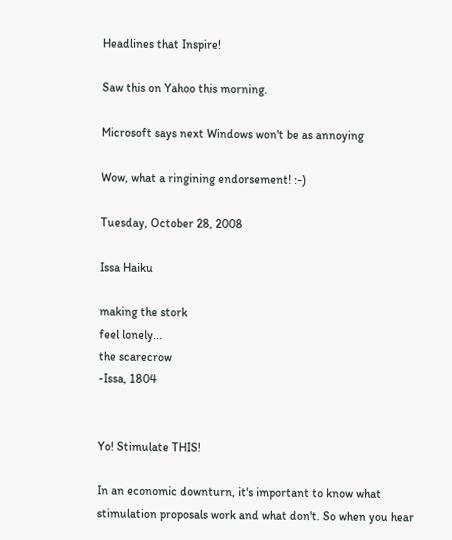Headlines that Inspire!

Saw this on Yahoo this morning.

Microsoft says next Windows won't be as annoying

Wow, what a ringining endorsement! :-)

Tuesday, October 28, 2008

Issa Haiku

making the stork
feel lonely...
the scarecrow
-Issa, 1804


Yo! Stimulate THIS!

In an economic downturn, it's important to know what stimulation proposals work and what don't. So when you hear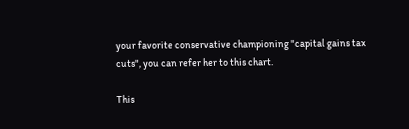your favorite conservative championing "capital gains tax cuts", you can refer her to this chart.

This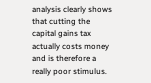analysis clearly shows that cutting the capital gains tax actually costs money and is therefore a really poor stimulus.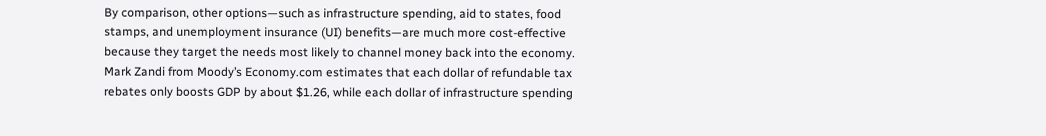By comparison, other options—such as infrastructure spending, aid to states, food stamps, and unemployment insurance (UI) benefits—are much more cost-effective because they target the needs most likely to channel money back into the economy. Mark Zandi from Moody’s Economy.com estimates that each dollar of refundable tax rebates only boosts GDP by about $1.26, while each dollar of infrastructure spending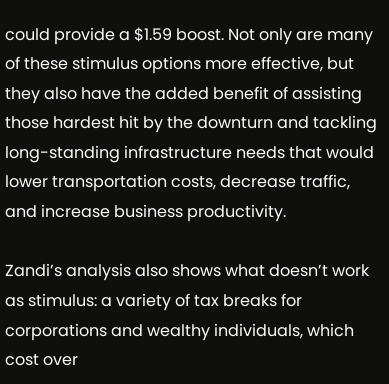could provide a $1.59 boost. Not only are many of these stimulus options more effective, but they also have the added benefit of assisting those hardest hit by the downturn and tackling long-standing infrastructure needs that would lower transportation costs, decrease traffic, and increase business productivity.

Zandi’s analysis also shows what doesn’t work as stimulus: a variety of tax breaks for corporations and wealthy individuals, which cost over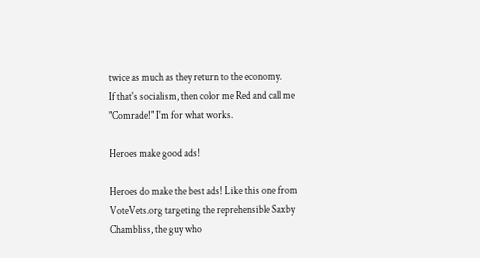twice as much as they return to the economy.
If that's socialism, then color me Red and call me "Comrade!" I'm for what works.

Heroes make good ads!

Heroes do make the best ads! Like this one from VoteVets.org targeting the reprehensible Saxby Chambliss, the guy who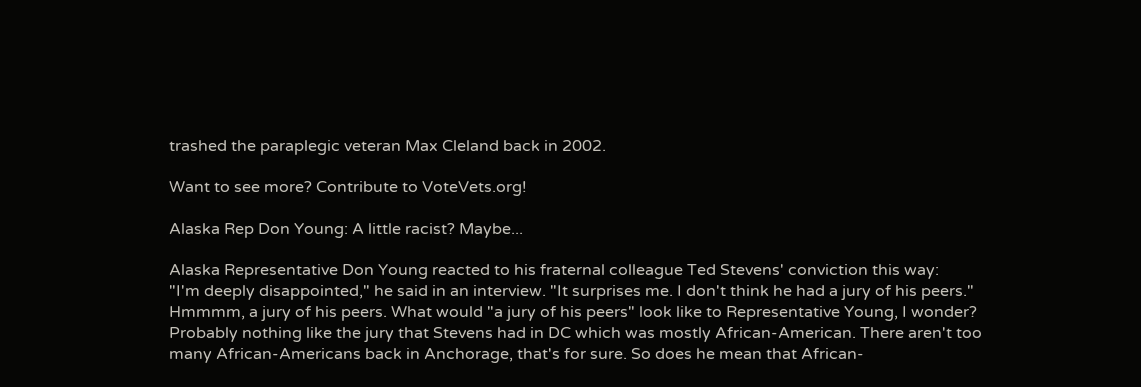trashed the paraplegic veteran Max Cleland back in 2002.

Want to see more? Contribute to VoteVets.org!

Alaska Rep Don Young: A little racist? Maybe...

Alaska Representative Don Young reacted to his fraternal colleague Ted Stevens' conviction this way:
"I'm deeply disappointed," he said in an interview. "It surprises me. I don't think he had a jury of his peers."
Hmmmm, a jury of his peers. What would "a jury of his peers" look like to Representative Young, I wonder? Probably nothing like the jury that Stevens had in DC which was mostly African-American. There aren't too many African-Americans back in Anchorage, that's for sure. So does he mean that African-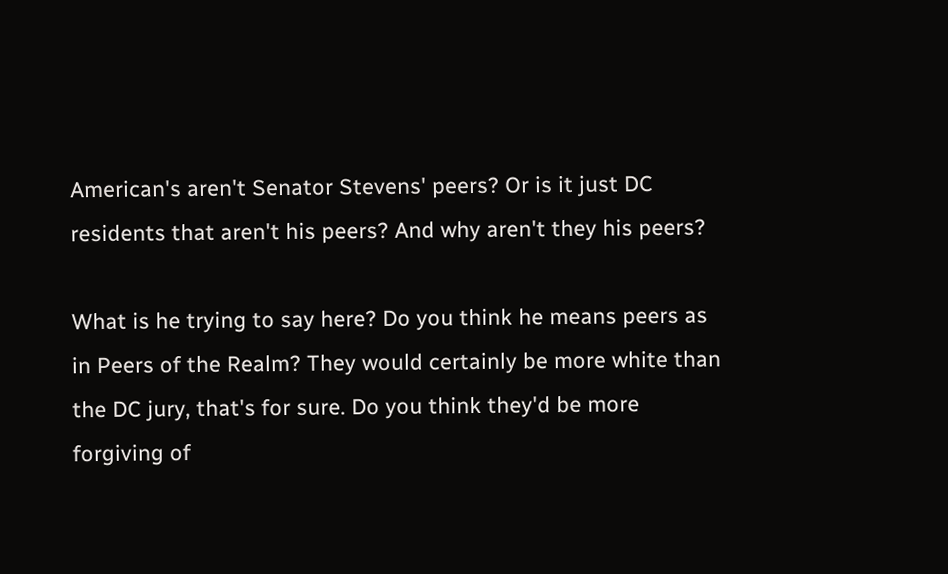American's aren't Senator Stevens' peers? Or is it just DC residents that aren't his peers? And why aren't they his peers?

What is he trying to say here? Do you think he means peers as in Peers of the Realm? They would certainly be more white than the DC jury, that's for sure. Do you think they'd be more forgiving of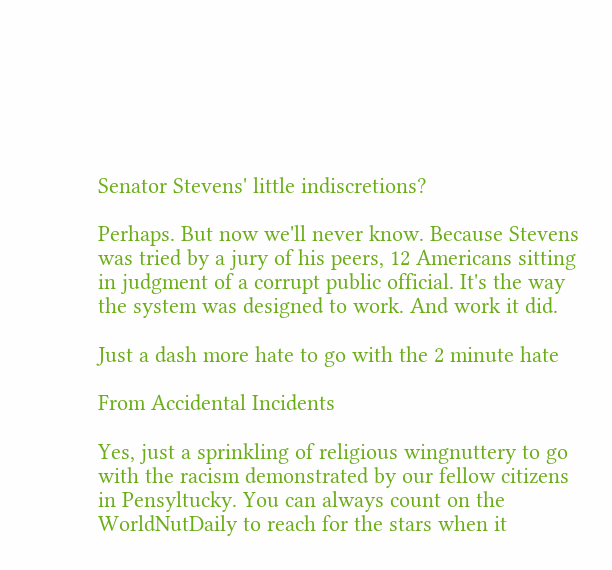Senator Stevens' little indiscretions?

Perhaps. But now we'll never know. Because Stevens was tried by a jury of his peers, 12 Americans sitting in judgment of a corrupt public official. It's the way the system was designed to work. And work it did.

Just a dash more hate to go with the 2 minute hate

From Accidental Incidents

Yes, just a sprinkling of religious wingnuttery to go with the racism demonstrated by our fellow citizens in Pensyltucky. You can always count on the WorldNutDaily to reach for the stars when it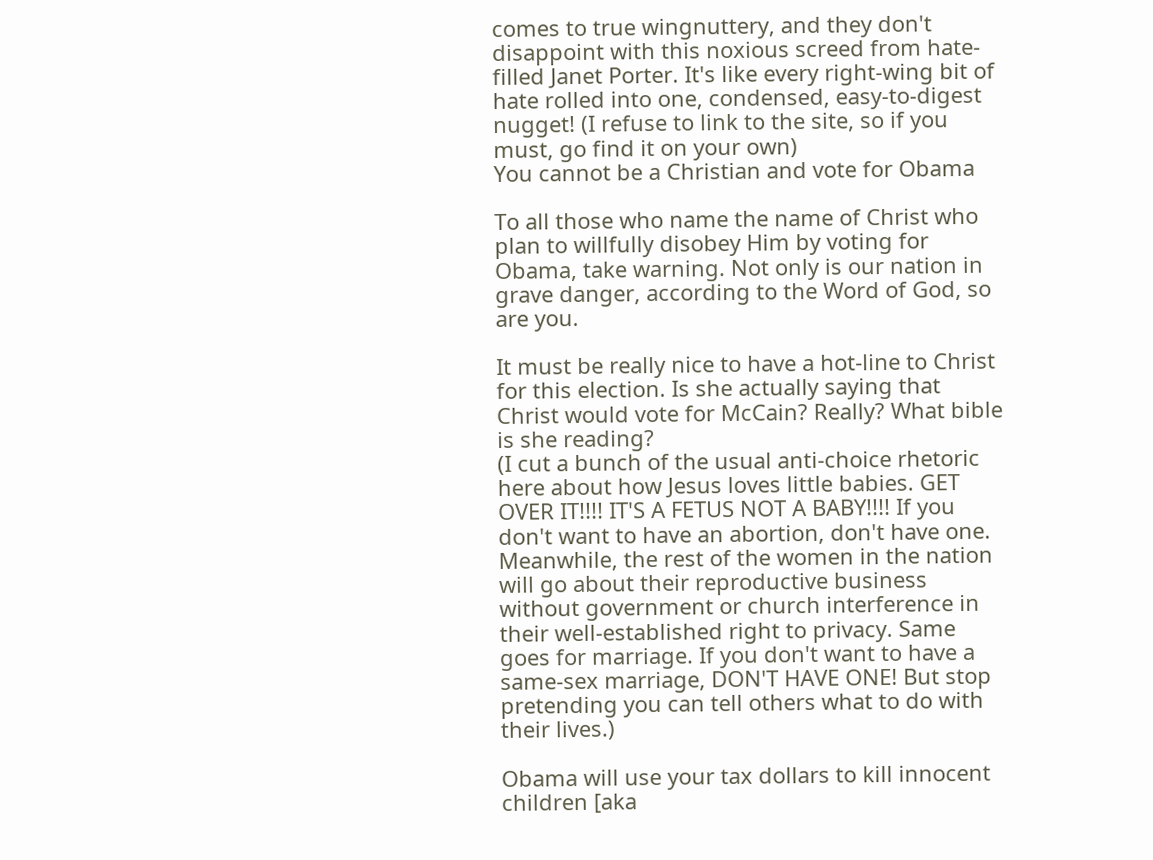comes to true wingnuttery, and they don't disappoint with this noxious screed from hate-filled Janet Porter. It's like every right-wing bit of hate rolled into one, condensed, easy-to-digest nugget! (I refuse to link to the site, so if you must, go find it on your own)
You cannot be a Christian and vote for Obama

To all those who name the name of Christ who plan to willfully disobey Him by voting for Obama, take warning. Not only is our nation in grave danger, according to the Word of God, so are you.

It must be really nice to have a hot-line to Christ for this election. Is she actually saying that Christ would vote for McCain? Really? What bible is she reading?
(I cut a bunch of the usual anti-choice rhetoric here about how Jesus loves little babies. GET OVER IT!!!! IT'S A FETUS NOT A BABY!!!! If you don't want to have an abortion, don't have one. Meanwhile, the rest of the women in the nation will go about their reproductive business without government or church interference in their well-established right to privacy. Same goes for marriage. If you don't want to have a same-sex marriage, DON'T HAVE ONE! But stop pretending you can tell others what to do with their lives.)

Obama will use your tax dollars to kill innocent children [aka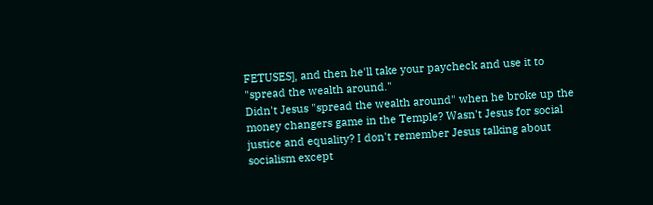FETUSES], and then he'll take your paycheck and use it to "spread the wealth around."
Didn't Jesus "spread the wealth around" when he broke up the money changers game in the Temple? Wasn't Jesus for social justice and equality? I don't remember Jesus talking about socialism except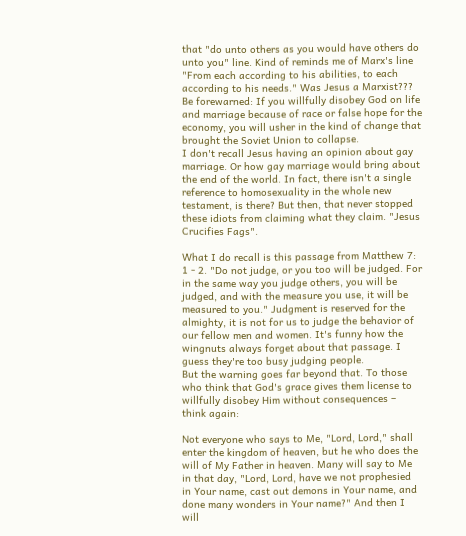that "do unto others as you would have others do unto you" line. Kind of reminds me of Marx's line "From each according to his abilities, to each according to his needs." Was Jesus a Marxist???
Be forewarned: If you willfully disobey God on life and marriage because of race or false hope for the economy, you will usher in the kind of change that brought the Soviet Union to collapse.
I don't recall Jesus having an opinion about gay marriage. Or how gay marriage would bring about the end of the world. In fact, there isn't a single reference to homosexuality in the whole new testament, is there? But then, that never stopped these idiots from claiming what they claim. "Jesus Crucifies Fags".

What I do recall is this passage from Matthew 7: 1 - 2. "Do not judge, or you too will be judged. For in the same way you judge others, you will be judged, and with the measure you use, it will be measured to you." Judgment is reserved for the almighty, it is not for us to judge the behavior of our fellow men and women. It's funny how the wingnuts always forget about that passage. I guess they're too busy judging people.
But the warning goes far beyond that. To those who think that God's grace gives them license to willfully disobey Him without consequences – think again:

Not everyone who says to Me, "Lord, Lord," shall enter the kingdom of heaven, but he who does the will of My Father in heaven. Many will say to Me in that day, "Lord, Lord, have we not prophesied in Your name, cast out demons in Your name, and done many wonders in Your name?" And then I will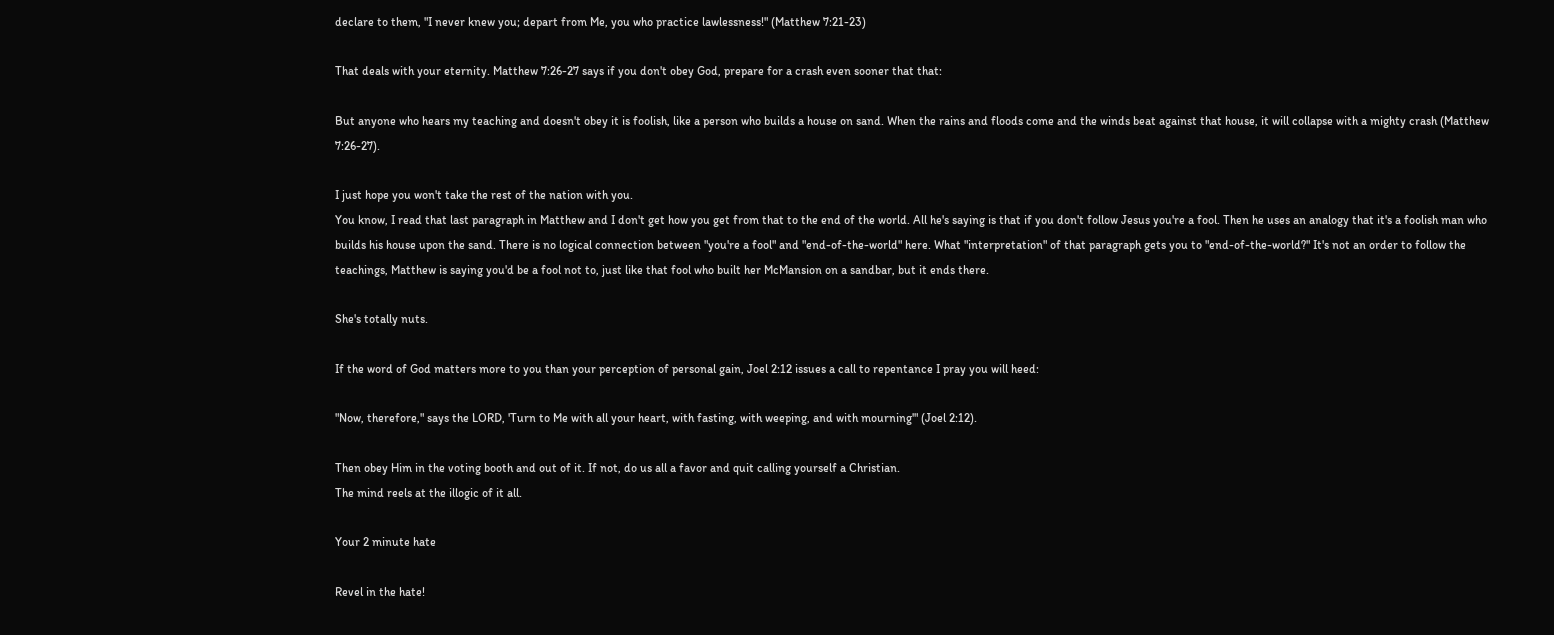declare to them, "I never knew you; depart from Me, you who practice lawlessness!" (Matthew 7:21-23)

That deals with your eternity. Matthew 7:26-27 says if you don't obey God, prepare for a crash even sooner that that:

But anyone who hears my teaching and doesn't obey it is foolish, like a person who builds a house on sand. When the rains and floods come and the winds beat against that house, it will collapse with a mighty crash (Matthew 7:26-27).

I just hope you won't take the rest of the nation with you.
You know, I read that last paragraph in Matthew and I don't get how you get from that to the end of the world. All he's saying is that if you don't follow Jesus you're a fool. Then he uses an analogy that it's a foolish man who builds his house upon the sand. There is no logical connection between "you're a fool" and "end-of-the-world" here. What "interpretation" of that paragraph gets you to "end-of-the-world?" It's not an order to follow the teachings, Matthew is saying you'd be a fool not to, just like that fool who built her McMansion on a sandbar, but it ends there.

She's totally nuts.

If the word of God matters more to you than your perception of personal gain, Joel 2:12 issues a call to repentance I pray you will heed:

"Now, therefore," says the LORD, 'Turn to Me with all your heart, with fasting, with weeping, and with mourning'" (Joel 2:12).

Then obey Him in the voting booth and out of it. If not, do us all a favor and quit calling yourself a Christian.
The mind reels at the illogic of it all.

Your 2 minute hate

Revel in the hate!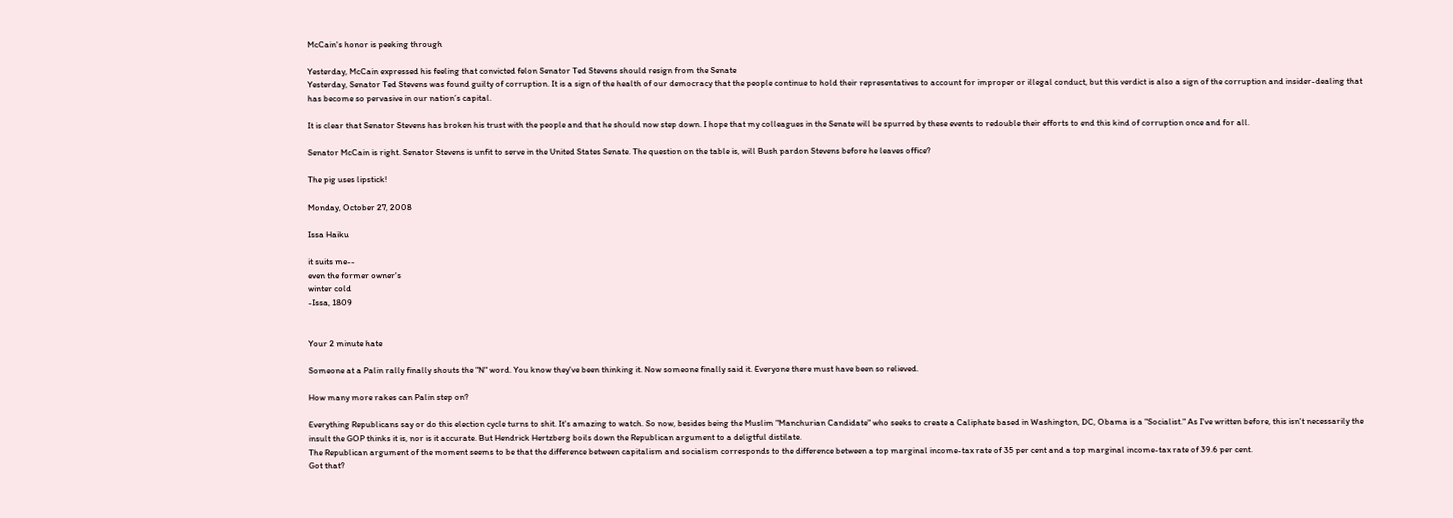McCain's honor is peeking through

Yesterday, McCain expressed his feeling that convicted felon Senator Ted Stevens should resign from the Senate
Yesterday, Senator Ted Stevens was found guilty of corruption. It is a sign of the health of our democracy that the people continue to hold their representatives to account for improper or illegal conduct, but this verdict is also a sign of the corruption and insider-dealing that has become so pervasive in our nation’s capital.

It is clear that Senator Stevens has broken his trust with the people and that he should now step down. I hope that my colleagues in the Senate will be spurred by these events to redouble their efforts to end this kind of corruption once and for all.

Senator McCain is right. Senator Stevens is unfit to serve in the United States Senate. The question on the table is, will Bush pardon Stevens before he leaves office?

The pig uses lipstick!

Monday, October 27, 2008

Issa Haiku

it suits me--
even the former owner's
winter cold
-Issa, 1809


Your 2 minute hate

Someone at a Palin rally finally shouts the "N" word. You know they've been thinking it. Now someone finally said it. Everyone there must have been so relieved.

How many more rakes can Palin step on?

Everything Republicans say or do this election cycle turns to shit. It's amazing to watch. So now, besides being the Muslim "Manchurian Candidate" who seeks to create a Caliphate based in Washington, DC, Obama is a "Socialist." As I've written before, this isn't necessarily the insult the GOP thinks it is, nor is it accurate. But Hendrick Hertzberg boils down the Republican argument to a deligtful distilate.
The Republican argument of the moment seems to be that the difference between capitalism and socialism corresponds to the difference between a top marginal income-tax rate of 35 per cent and a top marginal income-tax rate of 39.6 per cent.
Got that?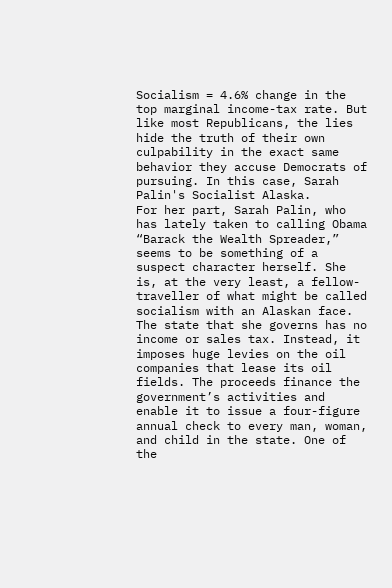Socialism = 4.6% change in the top marginal income-tax rate. But like most Republicans, the lies hide the truth of their own culpability in the exact same behavior they accuse Democrats of pursuing. In this case, Sarah Palin's Socialist Alaska.
For her part, Sarah Palin, who has lately taken to calling Obama “Barack the Wealth Spreader,” seems to be something of a suspect character herself. She is, at the very least, a fellow-traveller of what might be called socialism with an Alaskan face. The state that she governs has no income or sales tax. Instead, it imposes huge levies on the oil companies that lease its oil fields. The proceeds finance the government’s activities and enable it to issue a four-figure annual check to every man, woman, and child in the state. One of the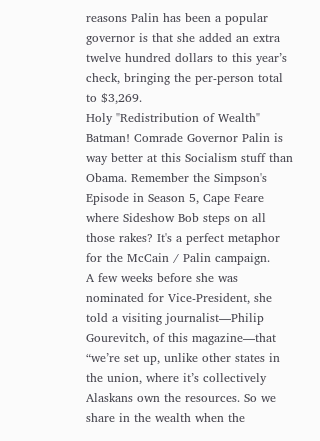reasons Palin has been a popular governor is that she added an extra twelve hundred dollars to this year’s check, bringing the per-person total to $3,269.
Holy "Redistribution of Wealth" Batman! Comrade Governor Palin is way better at this Socialism stuff than Obama. Remember the Simpson's Episode in Season 5, Cape Feare where Sideshow Bob steps on all those rakes? It's a perfect metaphor for the McCain / Palin campaign.
A few weeks before she was nominated for Vice-President, she told a visiting journalist—Philip Gourevitch, of this magazine—that “we’re set up, unlike other states in the union, where it’s collectively Alaskans own the resources. So we share in the wealth when the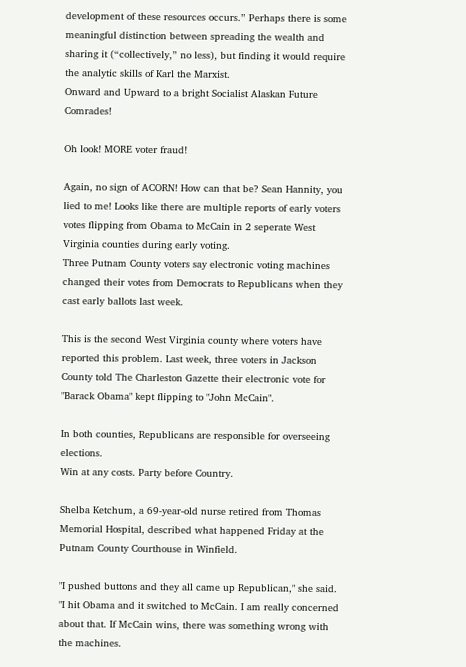development of these resources occurs.” Perhaps there is some meaningful distinction between spreading the wealth and sharing it (“collectively,” no less), but finding it would require the analytic skills of Karl the Marxist.
Onward and Upward to a bright Socialist Alaskan Future Comrades!

Oh look! MORE voter fraud!

Again, no sign of ACORN! How can that be? Sean Hannity, you lied to me! Looks like there are multiple reports of early voters votes flipping from Obama to McCain in 2 seperate West Virginia counties during early voting.
Three Putnam County voters say electronic voting machines changed their votes from Democrats to Republicans when they cast early ballots last week.

This is the second West Virginia county where voters have reported this problem. Last week, three voters in Jackson County told The Charleston Gazette their electronic vote for "Barack Obama" kept flipping to "John McCain".

In both counties, Republicans are responsible for overseeing elections.
Win at any costs. Party before Country.

Shelba Ketchum, a 69-year-old nurse retired from Thomas Memorial Hospital, described what happened Friday at the Putnam County Courthouse in Winfield.

"I pushed buttons and they all came up Republican," she said. "I hit Obama and it switched to McCain. I am really concerned about that. If McCain wins, there was something wrong with the machines.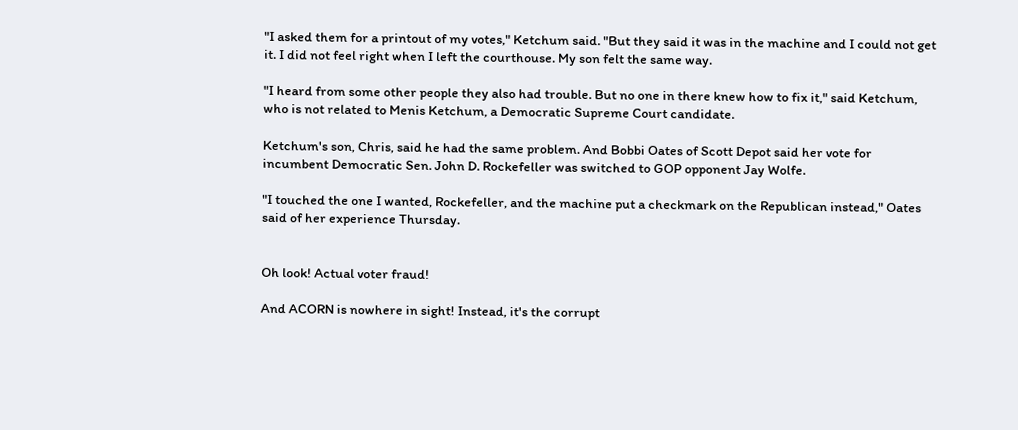"I asked them for a printout of my votes," Ketchum said. "But they said it was in the machine and I could not get it. I did not feel right when I left the courthouse. My son felt the same way.

"I heard from some other people they also had trouble. But no one in there knew how to fix it," said Ketchum, who is not related to Menis Ketchum, a Democratic Supreme Court candidate.

Ketchum's son, Chris, said he had the same problem. And Bobbi Oates of Scott Depot said her vote for incumbent Democratic Sen. John D. Rockefeller was switched to GOP opponent Jay Wolfe.

"I touched the one I wanted, Rockefeller, and the machine put a checkmark on the Republican instead," Oates said of her experience Thursday.


Oh look! Actual voter fraud!

And ACORN is nowhere in sight! Instead, it's the corrupt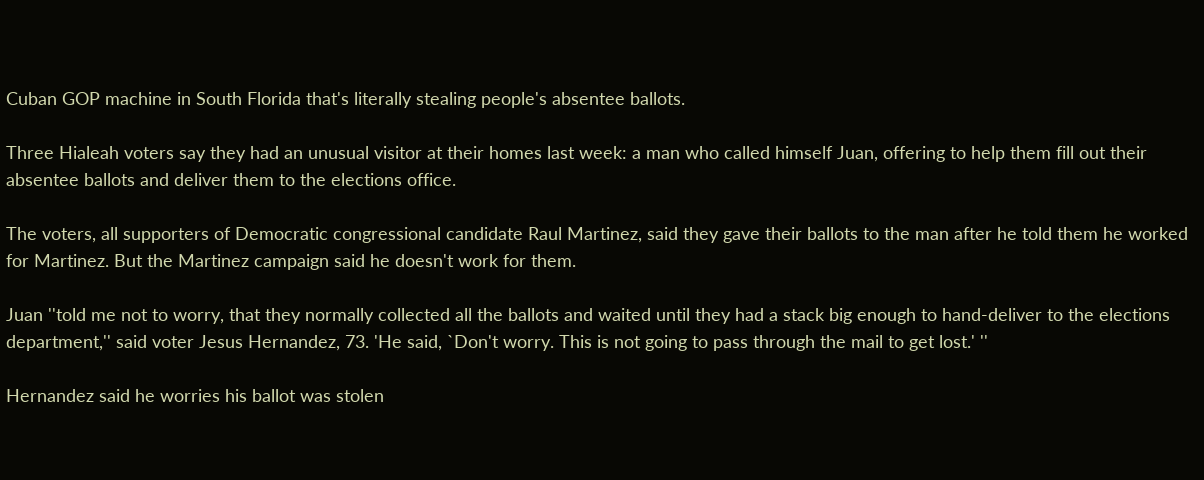Cuban GOP machine in South Florida that's literally stealing people's absentee ballots.

Three Hialeah voters say they had an unusual visitor at their homes last week: a man who called himself Juan, offering to help them fill out their absentee ballots and deliver them to the elections office.

The voters, all supporters of Democratic congressional candidate Raul Martinez, said they gave their ballots to the man after he told them he worked for Martinez. But the Martinez campaign said he doesn't work for them.

Juan ''told me not to worry, that they normally collected all the ballots and waited until they had a stack big enough to hand-deliver to the elections department,'' said voter Jesus Hernandez, 73. 'He said, `Don't worry. This is not going to pass through the mail to get lost.' ''

Hernandez said he worries his ballot was stolen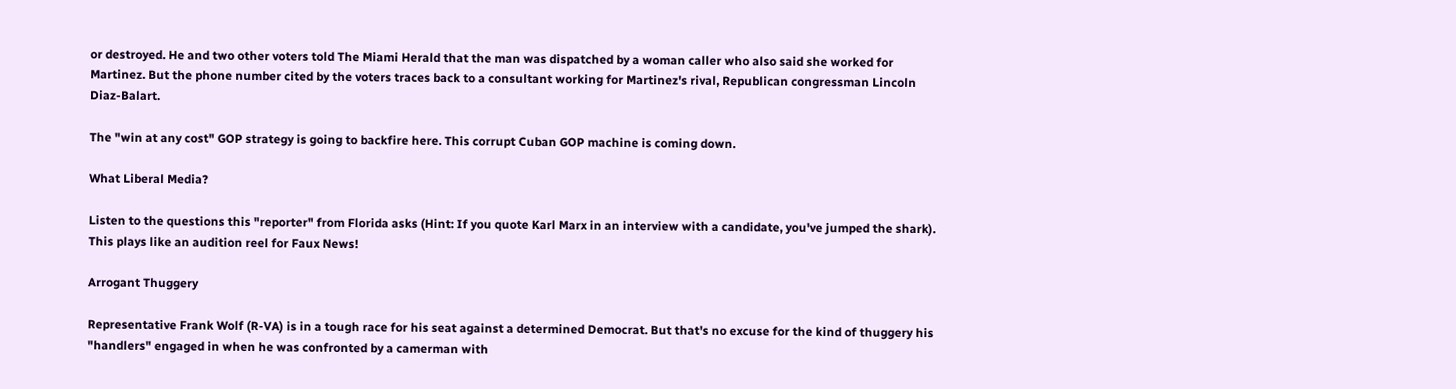or destroyed. He and two other voters told The Miami Herald that the man was dispatched by a woman caller who also said she worked for Martinez. But the phone number cited by the voters traces back to a consultant working for Martinez's rival, Republican congressman Lincoln Diaz-Balart.

The "win at any cost" GOP strategy is going to backfire here. This corrupt Cuban GOP machine is coming down.

What Liberal Media?

Listen to the questions this "reporter" from Florida asks (Hint: If you quote Karl Marx in an interview with a candidate, you've jumped the shark). This plays like an audition reel for Faux News!

Arrogant Thuggery

Representative Frank Wolf (R-VA) is in a tough race for his seat against a determined Democrat. But that's no excuse for the kind of thuggery his "handlers" engaged in when he was confronted by a camerman with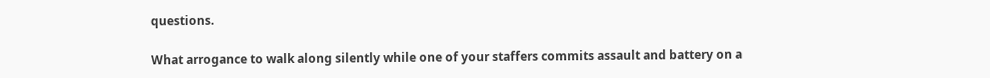questions.

What arrogance to walk along silently while one of your staffers commits assault and battery on a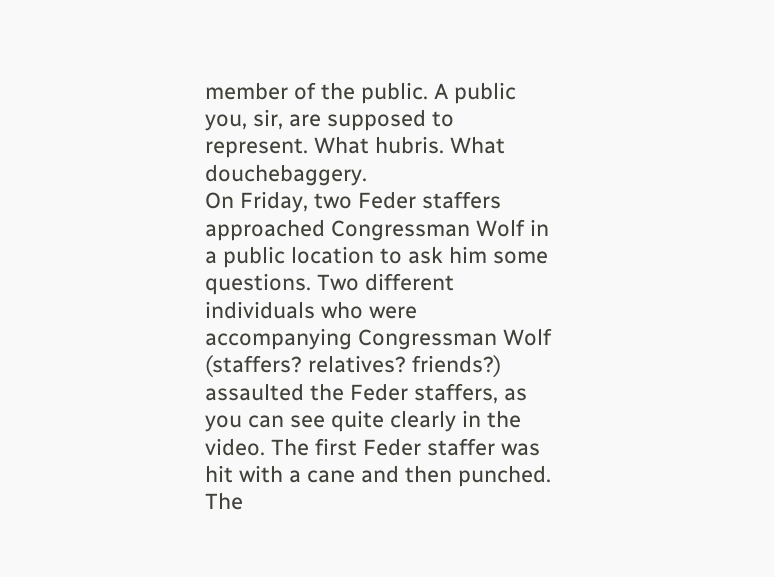member of the public. A public you, sir, are supposed to represent. What hubris. What douchebaggery.
On Friday, two Feder staffers approached Congressman Wolf in a public location to ask him some questions. Two different individuals who were accompanying Congressman Wolf (staffers? relatives? friends?) assaulted the Feder staffers, as you can see quite clearly in the video. The first Feder staffer was hit with a cane and then punched. The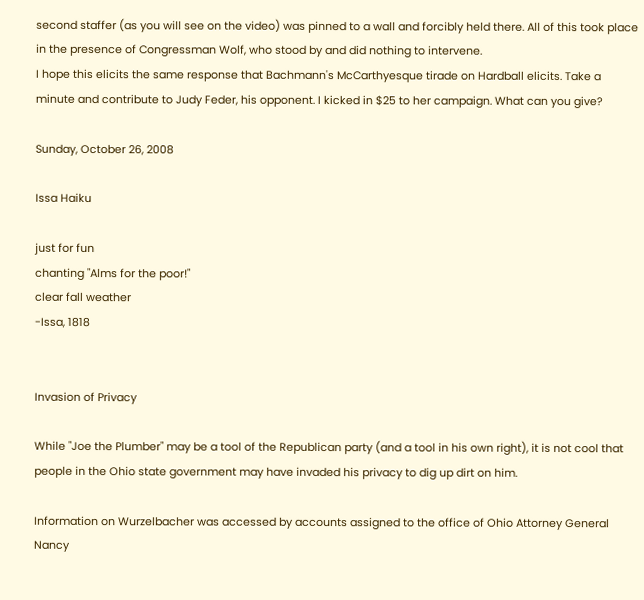second staffer (as you will see on the video) was pinned to a wall and forcibly held there. All of this took place in the presence of Congressman Wolf, who stood by and did nothing to intervene.
I hope this elicits the same response that Bachmann's McCarthyesque tirade on Hardball elicits. Take a minute and contribute to Judy Feder, his opponent. I kicked in $25 to her campaign. What can you give?

Sunday, October 26, 2008

Issa Haiku

just for fun
chanting "Alms for the poor!"
clear fall weather
-Issa, 1818


Invasion of Privacy

While "Joe the Plumber" may be a tool of the Republican party (and a tool in his own right), it is not cool that people in the Ohio state government may have invaded his privacy to dig up dirt on him.

Information on Wurzelbacher was accessed by accounts assigned to the office of Ohio Attorney General Nancy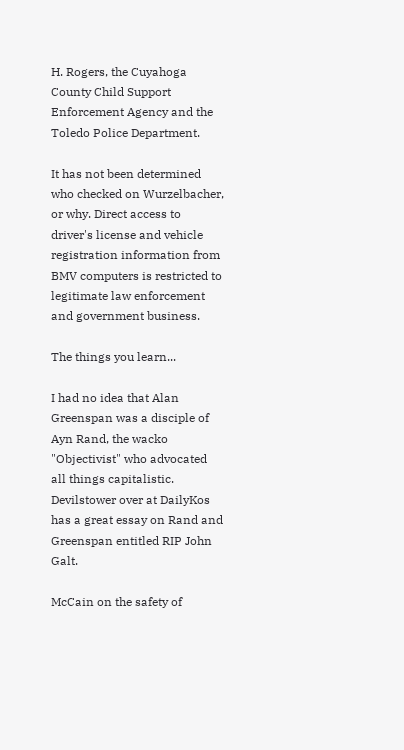H. Rogers, the Cuyahoga County Child Support Enforcement Agency and the Toledo Police Department.

It has not been determined who checked on Wurzelbacher, or why. Direct access to driver's license and vehicle registration information from BMV computers is restricted to legitimate law enforcement and government business.

The things you learn...

I had no idea that Alan Greenspan was a disciple of Ayn Rand, the wacko "Objectivist" who advocated all things capitalistic. Devilstower over at DailyKos has a great essay on Rand and Greenspan entitled RIP John Galt.

McCain on the safety of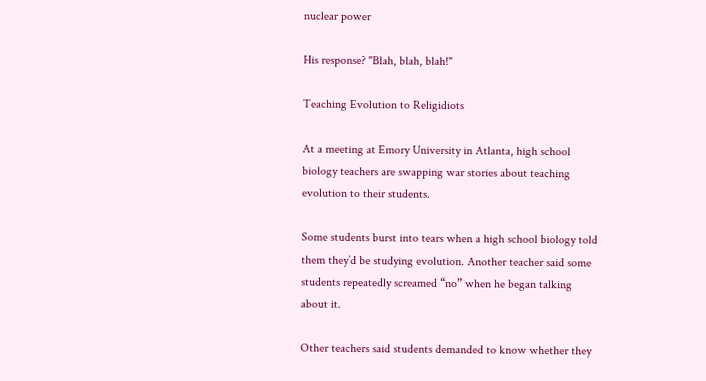nuclear power

His response? "Blah, blah, blah!"

Teaching Evolution to Religidiots

At a meeting at Emory University in Atlanta, high school biology teachers are swapping war stories about teaching evolution to their students.

Some students burst into tears when a high school biology told them they’d be studying evolution. Another teacher said some students repeatedly screamed “no” when he began talking about it.

Other teachers said students demanded to know whether they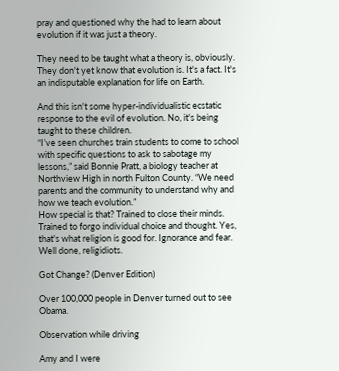pray and questioned why the had to learn about evolution if it was just a theory.

They need to be taught what a theory is, obviously. They don't yet know that evolution is. It's a fact. It's an indisputable explanation for life on Earth.

And this isn't some hyper-individualistic ecstatic response to the evil of evolution. No, it's being taught to these children.
“I’ve seen churches train students to come to school with specific questions to ask to sabotage my lessons,” said Bonnie Pratt, a biology teacher at Northview High in north Fulton County. “We need parents and the community to understand why and how we teach evolution.”
How special is that? Trained to close their minds. Trained to forgo individual choice and thought. Yes, that's what religion is good for. Ignorance and fear. Well done, religidiots.

Got Change? (Denver Edition)

Over 100,000 people in Denver turned out to see Obama.

Observation while driving

Amy and I were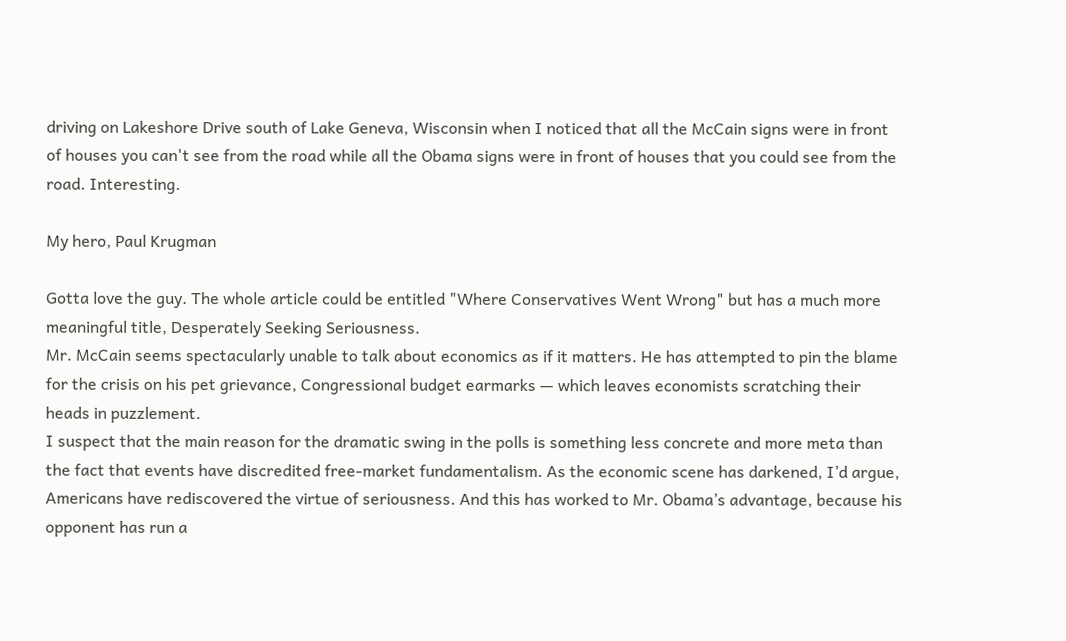driving on Lakeshore Drive south of Lake Geneva, Wisconsin when I noticed that all the McCain signs were in front of houses you can't see from the road while all the Obama signs were in front of houses that you could see from the road. Interesting.

My hero, Paul Krugman

Gotta love the guy. The whole article could be entitled "Where Conservatives Went Wrong" but has a much more meaningful title, Desperately Seeking Seriousness.
Mr. McCain seems spectacularly unable to talk about economics as if it matters. He has attempted to pin the blame for the crisis on his pet grievance, Congressional budget earmarks — which leaves economists scratching their heads in puzzlement.
I suspect that the main reason for the dramatic swing in the polls is something less concrete and more meta than the fact that events have discredited free-market fundamentalism. As the economic scene has darkened, I’d argue, Americans have rediscovered the virtue of seriousness. And this has worked to Mr. Obama’s advantage, because his opponent has run a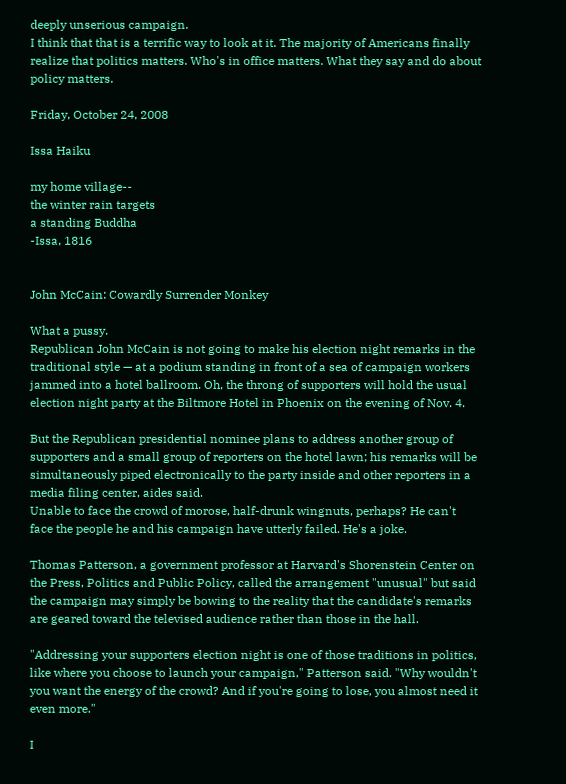deeply unserious campaign.
I think that that is a terrific way to look at it. The majority of Americans finally realize that politics matters. Who's in office matters. What they say and do about policy matters.

Friday, October 24, 2008

Issa Haiku

my home village--
the winter rain targets
a standing Buddha
-Issa, 1816


John McCain: Cowardly Surrender Monkey

What a pussy.
Republican John McCain is not going to make his election night remarks in the traditional style — at a podium standing in front of a sea of campaign workers jammed into a hotel ballroom. Oh, the throng of supporters will hold the usual election night party at the Biltmore Hotel in Phoenix on the evening of Nov. 4.

But the Republican presidential nominee plans to address another group of supporters and a small group of reporters on the hotel lawn; his remarks will be simultaneously piped electronically to the party inside and other reporters in a media filing center, aides said.
Unable to face the crowd of morose, half-drunk wingnuts, perhaps? He can't face the people he and his campaign have utterly failed. He's a joke.

Thomas Patterson, a government professor at Harvard's Shorenstein Center on the Press, Politics and Public Policy, called the arrangement "unusual" but said the campaign may simply be bowing to the reality that the candidate's remarks are geared toward the televised audience rather than those in the hall.

"Addressing your supporters election night is one of those traditions in politics, like where you choose to launch your campaign," Patterson said. "Why wouldn't you want the energy of the crowd? And if you're going to lose, you almost need it even more."

I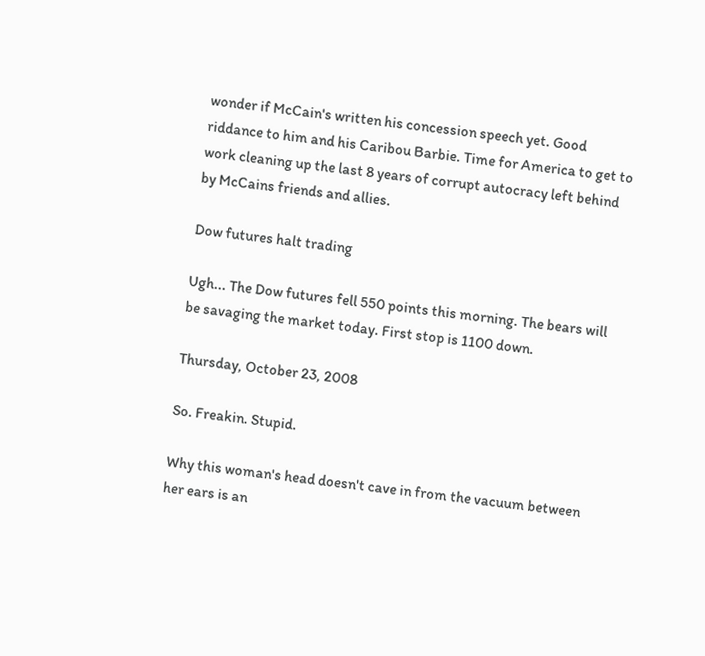wonder if McCain's written his concession speech yet. Good riddance to him and his Caribou Barbie. Time for America to get to work cleaning up the last 8 years of corrupt autocracy left behind by McCains friends and allies.

Dow futures halt trading

Ugh... The Dow futures fell 550 points this morning. The bears will be savaging the market today. First stop is 1100 down.

Thursday, October 23, 2008

So. Freakin. Stupid.

Why this woman's head doesn't cave in from the vacuum between her ears is an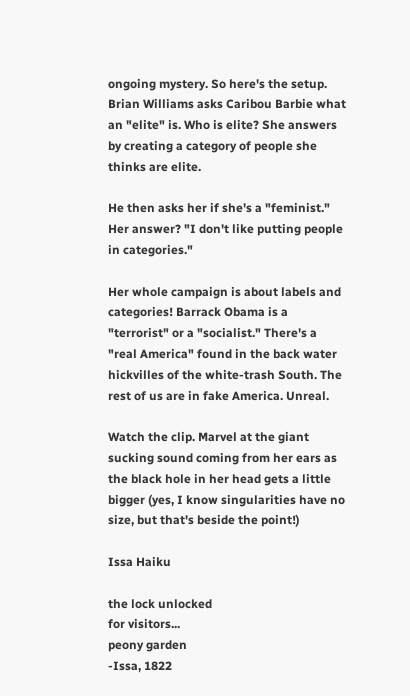ongoing mystery. So here's the setup. Brian Williams asks Caribou Barbie what an "elite" is. Who is elite? She answers by creating a category of people she thinks are elite.

He then asks her if she's a "feminist." Her answer? "I don't like putting people in categories."

Her whole campaign is about labels and categories! Barrack Obama is a "terrorist" or a "socialist." There's a "real America" found in the back water hickvilles of the white-trash South. The rest of us are in fake America. Unreal.

Watch the clip. Marvel at the giant sucking sound coming from her ears as the black hole in her head gets a little bigger (yes, I know singularities have no size, but that's beside the point!)

Issa Haiku

the lock unlocked
for visitors...
peony garden
-Issa, 1822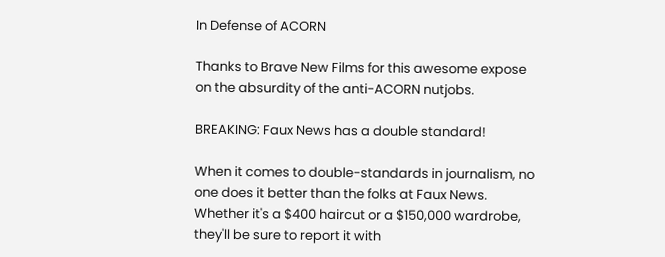In Defense of ACORN

Thanks to Brave New Films for this awesome expose on the absurdity of the anti-ACORN nutjobs.

BREAKING: Faux News has a double standard!

When it comes to double-standards in journalism, no one does it better than the folks at Faux News. Whether it's a $400 haircut or a $150,000 wardrobe, they'll be sure to report it with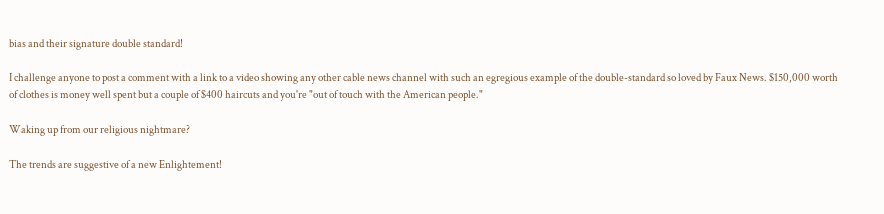bias and their signature double standard!

I challenge anyone to post a comment with a link to a video showing any other cable news channel with such an egregious example of the double-standard so loved by Faux News. $150,000 worth of clothes is money well spent but a couple of $400 haircuts and you're "out of touch with the American people."

Waking up from our religious nightmare?

The trends are suggestive of a new Enlightement!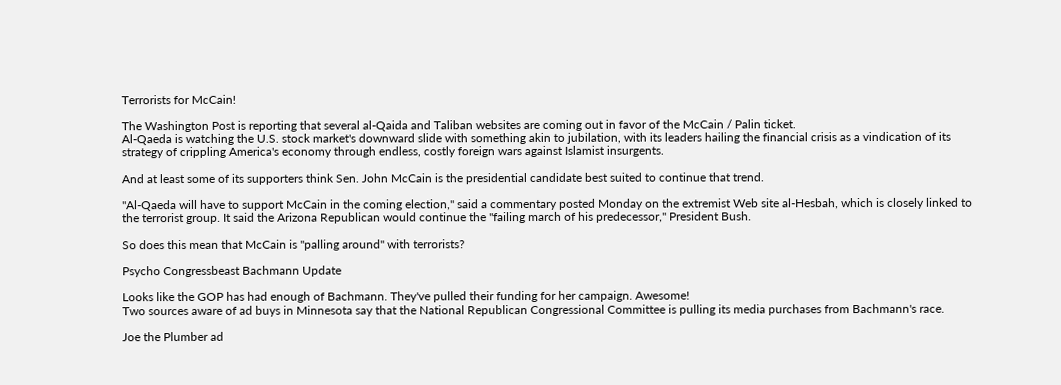Terrorists for McCain!

The Washington Post is reporting that several al-Qaida and Taliban websites are coming out in favor of the McCain / Palin ticket.
Al-Qaeda is watching the U.S. stock market's downward slide with something akin to jubilation, with its leaders hailing the financial crisis as a vindication of its strategy of crippling America's economy through endless, costly foreign wars against Islamist insurgents.

And at least some of its supporters think Sen. John McCain is the presidential candidate best suited to continue that trend.

"Al-Qaeda will have to support McCain in the coming election," said a commentary posted Monday on the extremist Web site al-Hesbah, which is closely linked to the terrorist group. It said the Arizona Republican would continue the "failing march of his predecessor," President Bush.

So does this mean that McCain is "palling around" with terrorists?

Psycho Congressbeast Bachmann Update

Looks like the GOP has had enough of Bachmann. They've pulled their funding for her campaign. Awesome!
Two sources aware of ad buys in Minnesota say that the National Republican Congressional Committee is pulling its media purchases from Bachmann's race.

Joe the Plumber ad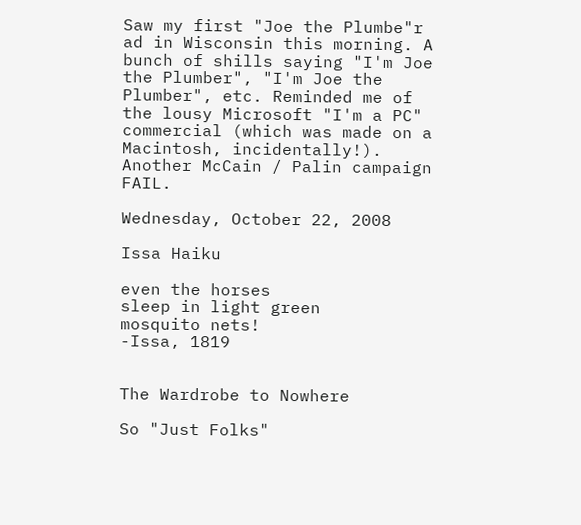Saw my first "Joe the Plumbe"r ad in Wisconsin this morning. A bunch of shills saying "I'm Joe the Plumber", "I'm Joe the Plumber", etc. Reminded me of the lousy Microsoft "I'm a PC" commercial (which was made on a Macintosh, incidentally!). Another McCain / Palin campaign FAIL.

Wednesday, October 22, 2008

Issa Haiku

even the horses
sleep in light green
mosquito nets!
-Issa, 1819


The Wardrobe to Nowhere

So "Just Folks"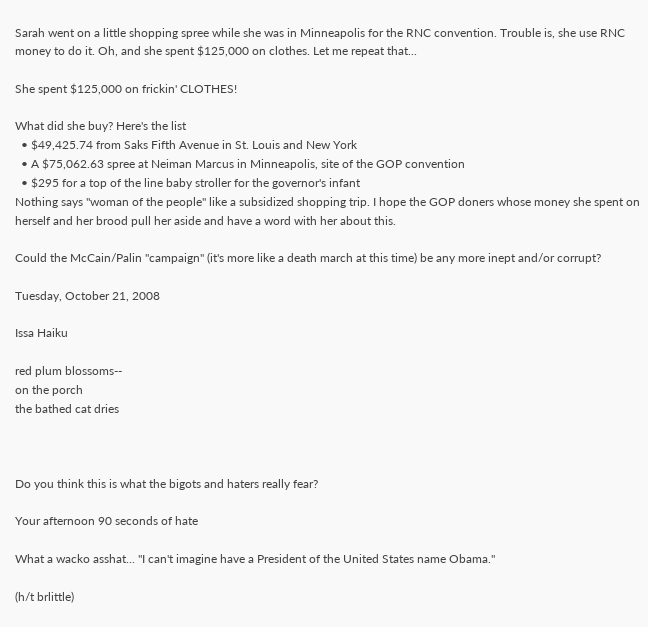Sarah went on a little shopping spree while she was in Minneapolis for the RNC convention. Trouble is, she use RNC money to do it. Oh, and she spent $125,000 on clothes. Let me repeat that...

She spent $125,000 on frickin' CLOTHES!

What did she buy? Here's the list
  • $49,425.74 from Saks Fifth Avenue in St. Louis and New York
  • A $75,062.63 spree at Neiman Marcus in Minneapolis, site of the GOP convention
  • $295 for a top of the line baby stroller for the governor's infant
Nothing says "woman of the people" like a subsidized shopping trip. I hope the GOP doners whose money she spent on herself and her brood pull her aside and have a word with her about this.

Could the McCain/Palin "campaign" (it's more like a death march at this time) be any more inept and/or corrupt?

Tuesday, October 21, 2008

Issa Haiku

red plum blossoms--
on the porch
the bathed cat dries



Do you think this is what the bigots and haters really fear?

Your afternoon 90 seconds of hate

What a wacko asshat... "I can't imagine have a President of the United States name Obama."

(h/t brlittle)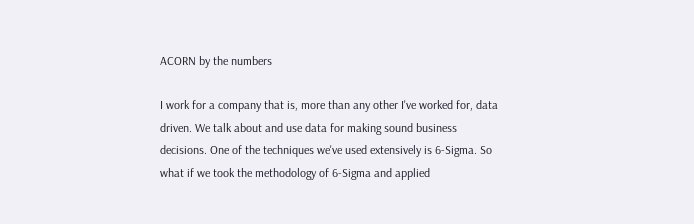ACORN by the numbers

I work for a company that is, more than any other I've worked for, data driven. We talk about and use data for making sound business decisions. One of the techniques we've used extensively is 6-Sigma. So what if we took the methodology of 6-Sigma and applied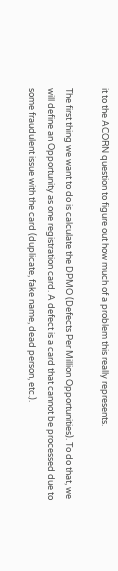it to the ACORN question to figure out how much of a problem this really represents.

The first thing we want to do is calculate the DPMO (Defects Per Million Opportunities). To do that, we will define an Opportunity as one registration card. A defect is a card that cannot be processed due to some fraudulent issue with the card (duplicate, fake name, dead person, etc.).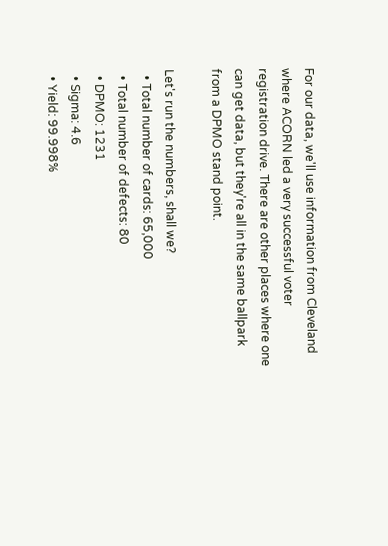For our data, we'll use information from Cleveland where ACORN led a very successful voter registration drive. There are other places where one can get data, but they're all in the same ballpark from a DPMO stand point.

Let's run the numbers, shall we?
  • Total number of cards: 65,000
  • Total number of defects: 80
  • DPMO: 1231
  • Sigma: 4.6
  • Yield: 99.998%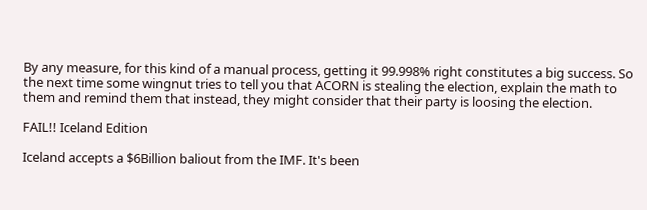By any measure, for this kind of a manual process, getting it 99.998% right constitutes a big success. So the next time some wingnut tries to tell you that ACORN is stealing the election, explain the math to them and remind them that instead, they might consider that their party is loosing the election.

FAIL!! Iceland Edition

Iceland accepts a $6Billion baliout from the IMF. It's been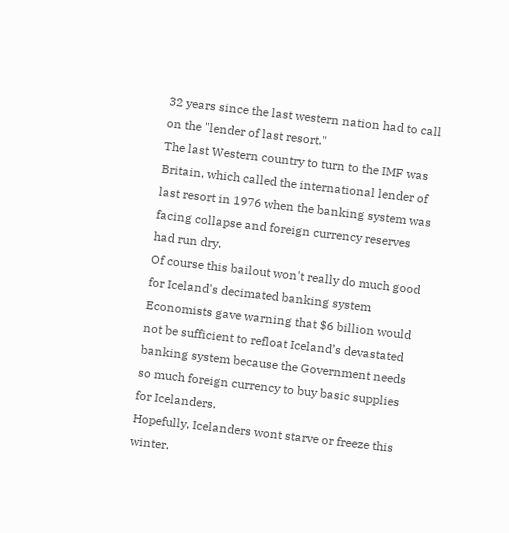32 years since the last western nation had to call on the "lender of last resort."
The last Western country to turn to the IMF was Britain, which called the international lender of last resort in 1976 when the banking system was facing collapse and foreign currency reserves had run dry.
Of course this bailout won't really do much good for Iceland's decimated banking system
Economists gave warning that $6 billion would not be sufficient to refloat Iceland’s devastated banking system because the Government needs so much foreign currency to buy basic supplies for Icelanders.
Hopefully, Icelanders wont starve or freeze this winter.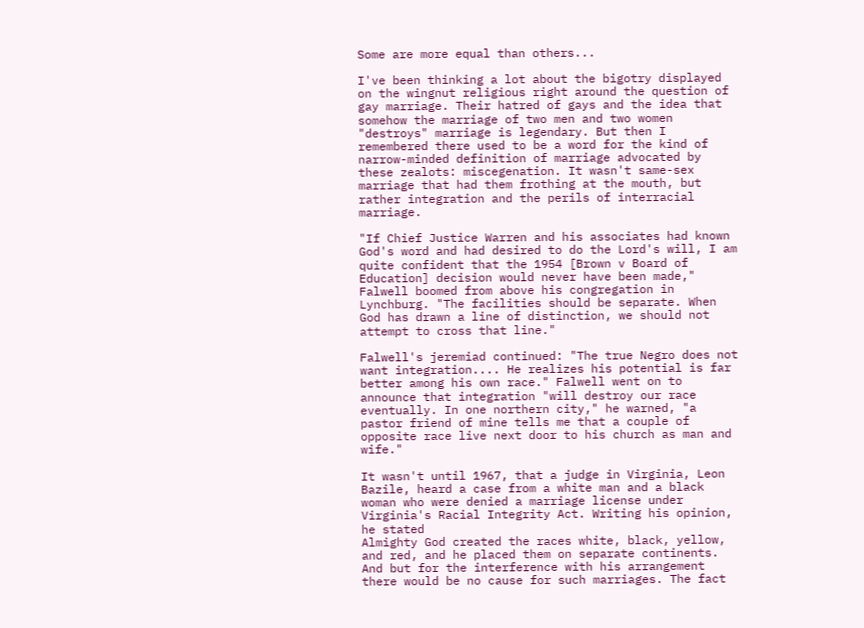Some are more equal than others...

I've been thinking a lot about the bigotry displayed on the wingnut religious right around the question of gay marriage. Their hatred of gays and the idea that somehow the marriage of two men and two women "destroys" marriage is legendary. But then I remembered there used to be a word for the kind of narrow-minded definition of marriage advocated by these zealots: miscegenation. It wasn't same-sex marriage that had them frothing at the mouth, but rather integration and the perils of interracial marriage.

"If Chief Justice Warren and his associates had known God's word and had desired to do the Lord's will, I am quite confident that the 1954 [Brown v Board of Education] decision would never have been made," Falwell boomed from above his congregation in Lynchburg. "The facilities should be separate. When God has drawn a line of distinction, we should not attempt to cross that line."

Falwell's jeremiad continued: "The true Negro does not want integration.... He realizes his potential is far better among his own race." Falwell went on to announce that integration "will destroy our race eventually. In one northern city," he warned, "a pastor friend of mine tells me that a couple of opposite race live next door to his church as man and wife."

It wasn't until 1967, that a judge in Virginia, Leon Bazile, heard a case from a white man and a black woman who were denied a marriage license under Virginia's Racial Integrity Act. Writing his opinion, he stated
Almighty God created the races white, black, yellow, and red, and he placed them on separate continents. And but for the interference with his arrangement there would be no cause for such marriages. The fact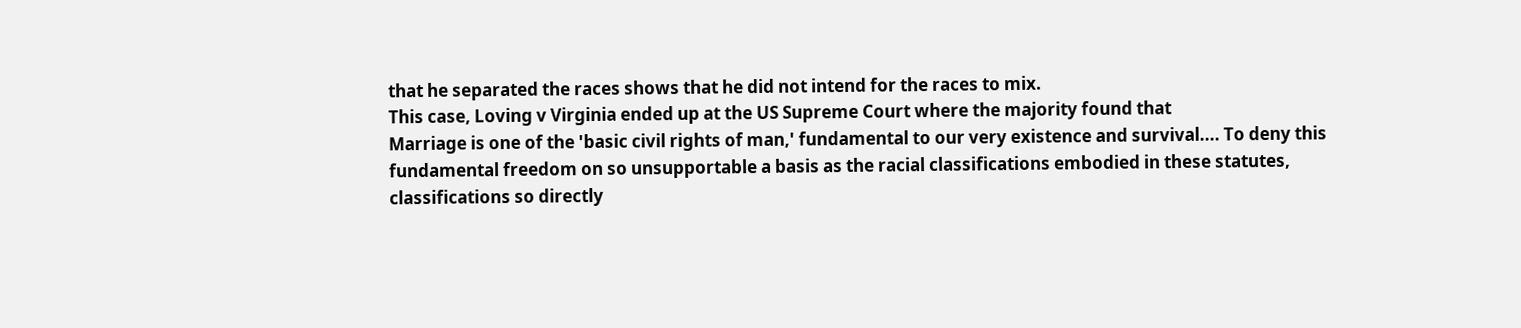that he separated the races shows that he did not intend for the races to mix.
This case, Loving v Virginia ended up at the US Supreme Court where the majority found that
Marriage is one of the 'basic civil rights of man,' fundamental to our very existence and survival.... To deny this fundamental freedom on so unsupportable a basis as the racial classifications embodied in these statutes, classifications so directly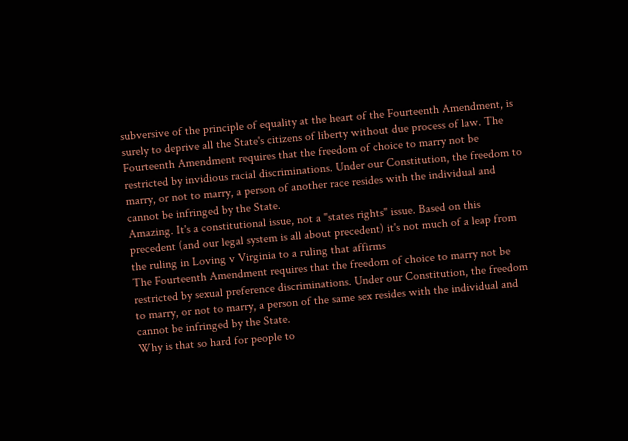subversive of the principle of equality at the heart of the Fourteenth Amendment, is surely to deprive all the State's citizens of liberty without due process of law. The Fourteenth Amendment requires that the freedom of choice to marry not be restricted by invidious racial discriminations. Under our Constitution, the freedom to marry, or not to marry, a person of another race resides with the individual and cannot be infringed by the State.
Amazing. It's a constitutional issue, not a "states rights" issue. Based on this precedent (and our legal system is all about precedent) it's not much of a leap from the ruling in Loving v Virginia to a ruling that affirms
The Fourteenth Amendment requires that the freedom of choice to marry not be restricted by sexual preference discriminations. Under our Constitution, the freedom to marry, or not to marry, a person of the same sex resides with the individual and cannot be infringed by the State.
Why is that so hard for people to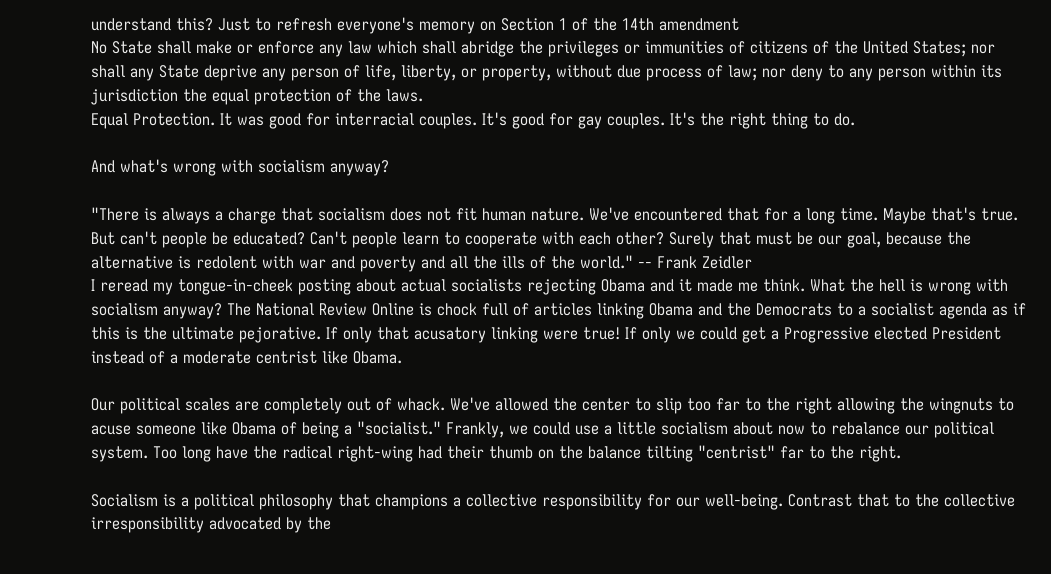understand this? Just to refresh everyone's memory on Section 1 of the 14th amendment
No State shall make or enforce any law which shall abridge the privileges or immunities of citizens of the United States; nor shall any State deprive any person of life, liberty, or property, without due process of law; nor deny to any person within its jurisdiction the equal protection of the laws.
Equal Protection. It was good for interracial couples. It's good for gay couples. It's the right thing to do.

And what's wrong with socialism anyway?

"There is always a charge that socialism does not fit human nature. We've encountered that for a long time. Maybe that's true. But can't people be educated? Can't people learn to cooperate with each other? Surely that must be our goal, because the alternative is redolent with war and poverty and all the ills of the world." -- Frank Zeidler
I reread my tongue-in-cheek posting about actual socialists rejecting Obama and it made me think. What the hell is wrong with socialism anyway? The National Review Online is chock full of articles linking Obama and the Democrats to a socialist agenda as if this is the ultimate pejorative. If only that acusatory linking were true! If only we could get a Progressive elected President instead of a moderate centrist like Obama.

Our political scales are completely out of whack. We've allowed the center to slip too far to the right allowing the wingnuts to acuse someone like Obama of being a "socialist." Frankly, we could use a little socialism about now to rebalance our political system. Too long have the radical right-wing had their thumb on the balance tilting "centrist" far to the right.

Socialism is a political philosophy that champions a collective responsibility for our well-being. Contrast that to the collective irresponsibility advocated by the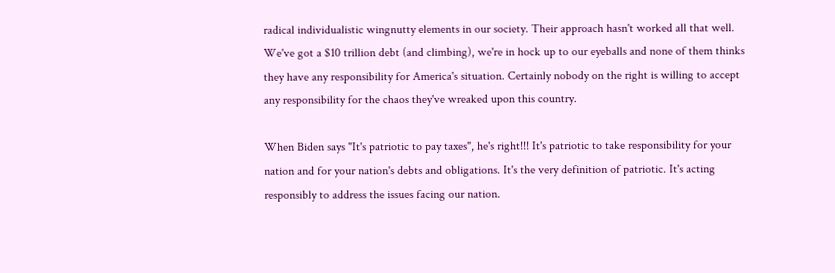radical individualistic wingnutty elements in our society. Their approach hasn't worked all that well. We've got a $10 trillion debt (and climbing), we're in hock up to our eyeballs and none of them thinks they have any responsibility for America's situation. Certainly nobody on the right is willing to accept any responsibility for the chaos they've wreaked upon this country.

When Biden says "It's patriotic to pay taxes", he's right!!! It's patriotic to take responsibility for your nation and for your nation's debts and obligations. It's the very definition of patriotic. It's acting responsibly to address the issues facing our nation.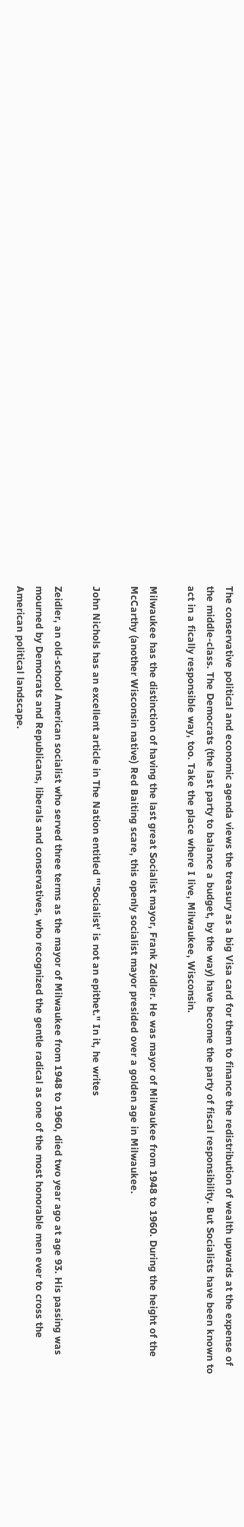The conservative political and economic agenda views the treasury as a big Visa card for them to finance the redistribution of wealth upwards at the expense of the middle-class. The Democrats (the last party to balance a budget, by the way) have become the party of fiscal responsibility. But Socialists have been known to act in a fically responsible way, too. Take the place where I live, Milwaukee, Wisconsin.

Milwaukee has the distinction of having the last great Socialist mayor, Frank Zeidler. He was mayor of Milwaukee from 1948 to 1960. During the height of the McCarthy (another Wisconsin native) Red Baiting scare, this openly socialist mayor presided over a golden age in Milwaukee.

John Nichols has an excellent article in The Nation entitled "'Socialist' is not an epithet." In it, he writes

Zeidler, an old-school American socialist who served three terms as the mayor of Milwaukee from 1948 to 1960, died two year ago at age 93. His passing was mourned by Democrats and Republicans, liberals and conservatives, who recognized the gentle radical as one of the most honorable men ever to cross the American political landscape.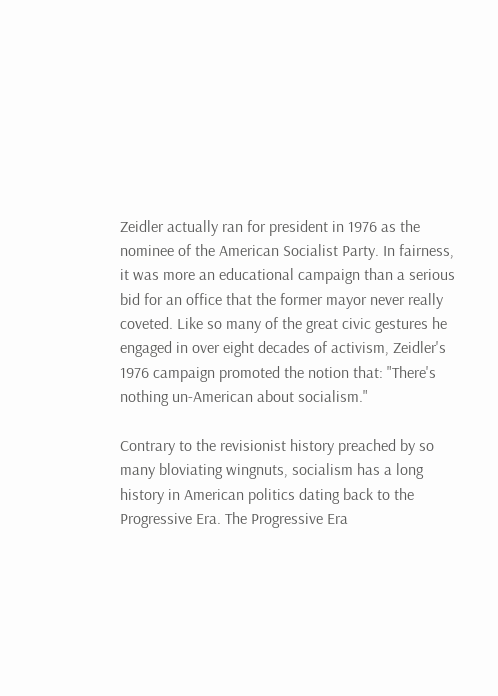Zeidler actually ran for president in 1976 as the nominee of the American Socialist Party. In fairness, it was more an educational campaign than a serious bid for an office that the former mayor never really coveted. Like so many of the great civic gestures he engaged in over eight decades of activism, Zeidler's 1976 campaign promoted the notion that: "There's nothing un-American about socialism."

Contrary to the revisionist history preached by so many bloviating wingnuts, socialism has a long history in American politics dating back to the Progressive Era. The Progressive Era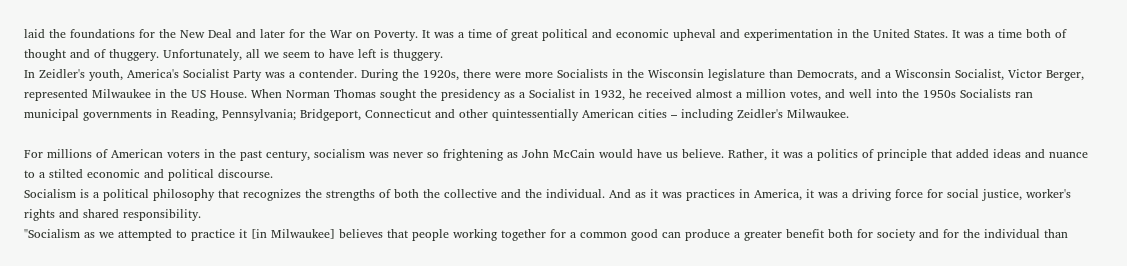laid the foundations for the New Deal and later for the War on Poverty. It was a time of great political and economic upheval and experimentation in the United States. It was a time both of thought and of thuggery. Unfortunately, all we seem to have left is thuggery.
In Zeidler's youth, America's Socialist Party was a contender. During the 1920s, there were more Socialists in the Wisconsin legislature than Democrats, and a Wisconsin Socialist, Victor Berger, represented Milwaukee in the US House. When Norman Thomas sought the presidency as a Socialist in 1932, he received almost a million votes, and well into the 1950s Socialists ran municipal governments in Reading, Pennsylvania; Bridgeport, Connecticut and other quintessentially American cities – including Zeidler's Milwaukee.

For millions of American voters in the past century, socialism was never so frightening as John McCain would have us believe. Rather, it was a politics of principle that added ideas and nuance to a stilted economic and political discourse.
Socialism is a political philosophy that recognizes the strengths of both the collective and the individual. And as it was practices in America, it was a driving force for social justice, worker's rights and shared responsibility.
"Socialism as we attempted to practice it [in Milwaukee] believes that people working together for a common good can produce a greater benefit both for society and for the individual than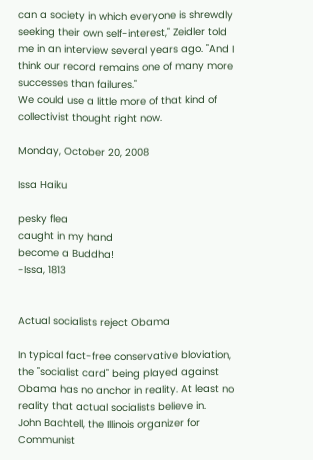can a society in which everyone is shrewdly seeking their own self-interest," Zeidler told me in an interview several years ago. "And I think our record remains one of many more successes than failures."
We could use a little more of that kind of collectivist thought right now.

Monday, October 20, 2008

Issa Haiku

pesky flea
caught in my hand
become a Buddha!
-Issa, 1813


Actual socialists reject Obama

In typical fact-free conservative bloviation, the "socialist card" being played against Obama has no anchor in reality. At least no reality that actual socialists believe in.
John Bachtell, the Illinois organizer for Communist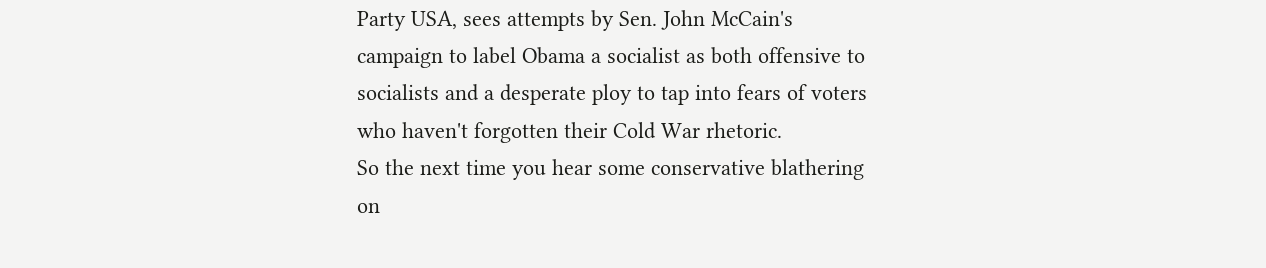Party USA, sees attempts by Sen. John McCain's campaign to label Obama a socialist as both offensive to socialists and a desperate ploy to tap into fears of voters who haven't forgotten their Cold War rhetoric.
So the next time you hear some conservative blathering on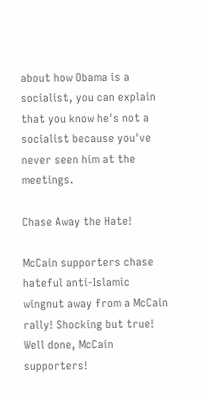about how Obama is a socialist, you can explain that you know he's not a socialist because you've never seen him at the meetings.

Chase Away the Hate!

McCain supporters chase hateful anti-Islamic wingnut away from a McCain rally! Shocking but true! Well done, McCain supporters!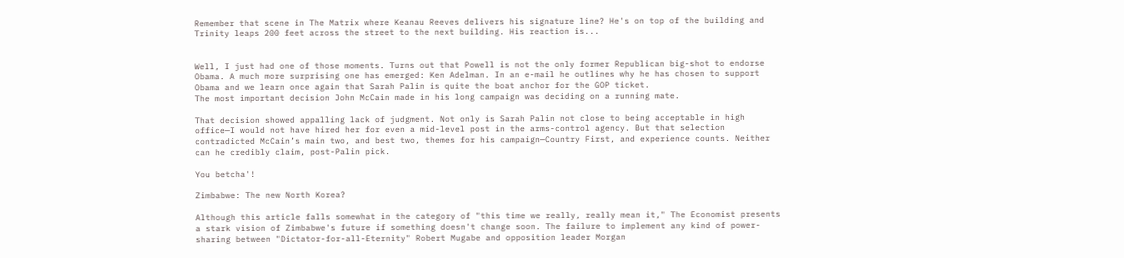Remember that scene in The Matrix where Keanau Reeves delivers his signature line? He's on top of the building and Trinity leaps 200 feet across the street to the next building. His reaction is...


Well, I just had one of those moments. Turns out that Powell is not the only former Republican big-shot to endorse Obama. A much more surprising one has emerged: Ken Adelman. In an e-mail he outlines why he has chosen to support Obama and we learn once again that Sarah Palin is quite the boat anchor for the GOP ticket.
The most important decision John McCain made in his long campaign was deciding on a running mate.

That decision showed appalling lack of judgment. Not only is Sarah Palin not close to being acceptable in high office—I would not have hired her for even a mid-level post in the arms-control agency. But that selection contradicted McCain’s main two, and best two, themes for his campaign—Country First, and experience counts. Neither can he credibly claim, post-Palin pick.

You betcha'!

Zimbabwe: The new North Korea?

Although this article falls somewhat in the category of "this time we really, really mean it," The Economist presents a stark vision of Zimbabwe's future if something doesn't change soon. The failure to implement any kind of power-sharing between "Dictator-for-all-Eternity" Robert Mugabe and opposition leader Morgan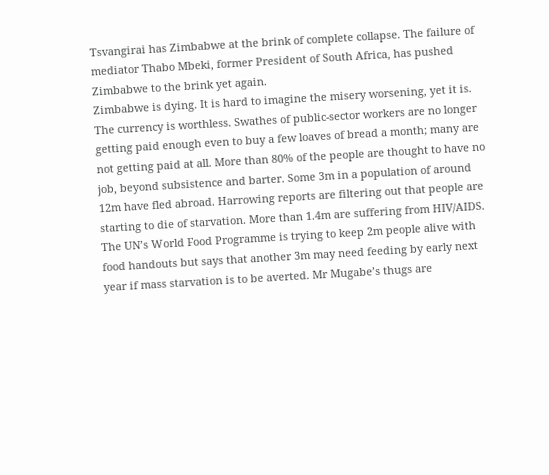Tsvangirai has Zimbabwe at the brink of complete collapse. The failure of mediator Thabo Mbeki, former President of South Africa, has pushed Zimbabwe to the brink yet again.
Zimbabwe is dying. It is hard to imagine the misery worsening, yet it is. The currency is worthless. Swathes of public-sector workers are no longer getting paid enough even to buy a few loaves of bread a month; many are not getting paid at all. More than 80% of the people are thought to have no job, beyond subsistence and barter. Some 3m in a population of around 12m have fled abroad. Harrowing reports are filtering out that people are starting to die of starvation. More than 1.4m are suffering from HIV/AIDS. The UN’s World Food Programme is trying to keep 2m people alive with food handouts but says that another 3m may need feeding by early next year if mass starvation is to be averted. Mr Mugabe’s thugs are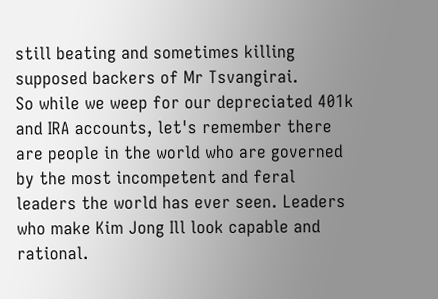still beating and sometimes killing supposed backers of Mr Tsvangirai.
So while we weep for our depreciated 401k and IRA accounts, let's remember there are people in the world who are governed by the most incompetent and feral leaders the world has ever seen. Leaders who make Kim Jong Ill look capable and rational.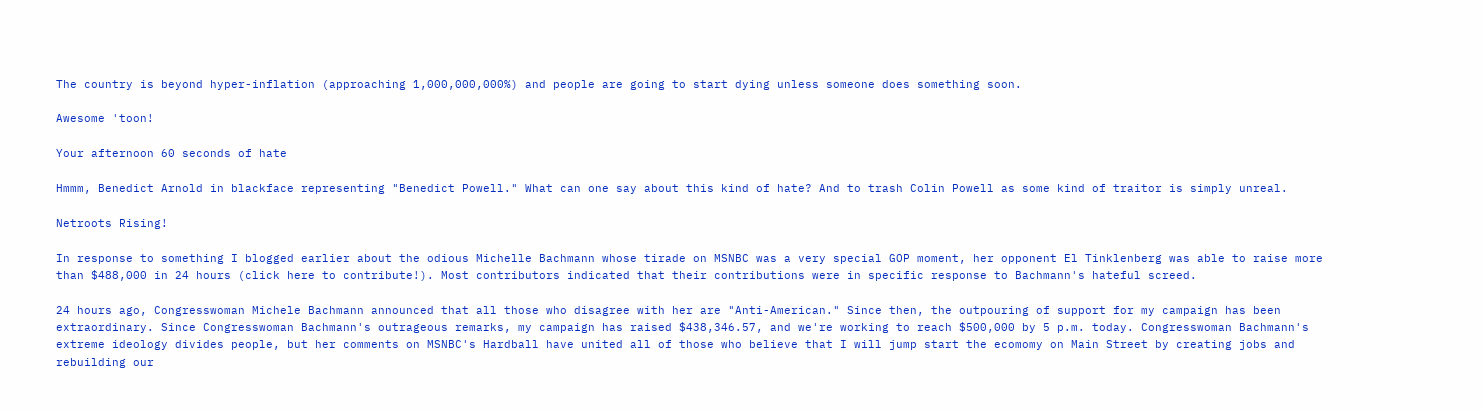The country is beyond hyper-inflation (approaching 1,000,000,000%) and people are going to start dying unless someone does something soon.

Awesome 'toon!

Your afternoon 60 seconds of hate

Hmmm, Benedict Arnold in blackface representing "Benedict Powell." What can one say about this kind of hate? And to trash Colin Powell as some kind of traitor is simply unreal.

Netroots Rising!

In response to something I blogged earlier about the odious Michelle Bachmann whose tirade on MSNBC was a very special GOP moment, her opponent El Tinklenberg was able to raise more than $488,000 in 24 hours (click here to contribute!). Most contributors indicated that their contributions were in specific response to Bachmann's hateful screed.

24 hours ago, Congresswoman Michele Bachmann announced that all those who disagree with her are "Anti-American." Since then, the outpouring of support for my campaign has been extraordinary. Since Congresswoman Bachmann's outrageous remarks, my campaign has raised $438,346.57, and we're working to reach $500,000 by 5 p.m. today. Congresswoman Bachmann's extreme ideology divides people, but her comments on MSNBC's Hardball have united all of those who believe that I will jump start the ecomomy on Main Street by creating jobs and rebuilding our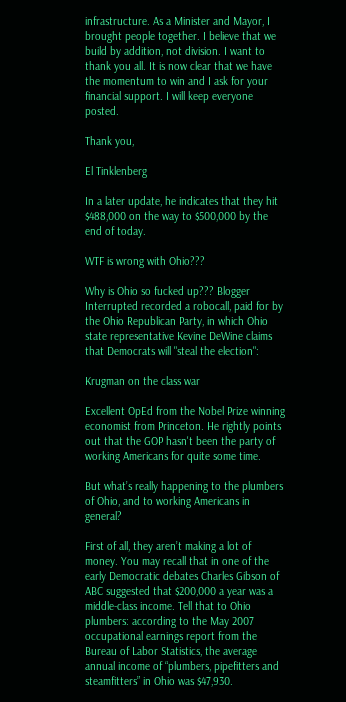infrastructure. As a Minister and Mayor, I brought people together. I believe that we build by addition, not division. I want to thank you all. It is now clear that we have the momentum to win and I ask for your financial support. I will keep everyone posted.

Thank you,

El Tinklenberg

In a later update, he indicates that they hit $488,000 on the way to $500,000 by the end of today.

WTF is wrong with Ohio???

Why is Ohio so fucked up??? Blogger Interrupted recorded a robocall, paid for by the Ohio Republican Party, in which Ohio state representative Kevine DeWine claims that Democrats will "steal the election":

Krugman on the class war

Excellent OpEd from the Nobel Prize winning economist from Princeton. He rightly points out that the GOP hasn't been the party of working Americans for quite some time.

But what’s really happening to the plumbers of Ohio, and to working Americans in general?

First of all, they aren’t making a lot of money. You may recall that in one of the early Democratic debates Charles Gibson of ABC suggested that $200,000 a year was a middle-class income. Tell that to Ohio plumbers: according to the May 2007 occupational earnings report from the Bureau of Labor Statistics, the average annual income of “plumbers, pipefitters and steamfitters” in Ohio was $47,930.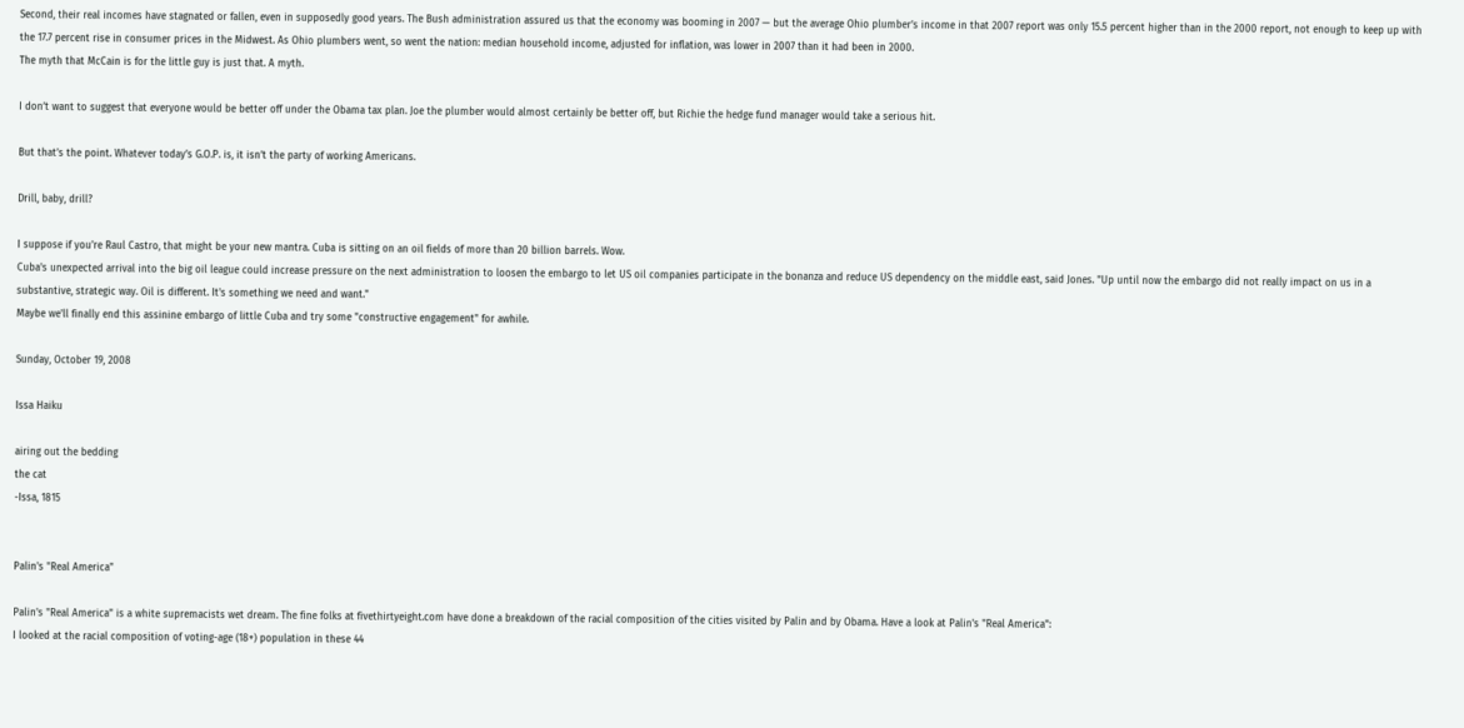Second, their real incomes have stagnated or fallen, even in supposedly good years. The Bush administration assured us that the economy was booming in 2007 — but the average Ohio plumber’s income in that 2007 report was only 15.5 percent higher than in the 2000 report, not enough to keep up with the 17.7 percent rise in consumer prices in the Midwest. As Ohio plumbers went, so went the nation: median household income, adjusted for inflation, was lower in 2007 than it had been in 2000.
The myth that McCain is for the little guy is just that. A myth.

I don’t want to suggest that everyone would be better off under the Obama tax plan. Joe the plumber would almost certainly be better off, but Richie the hedge fund manager would take a serious hit.

But that’s the point. Whatever today’s G.O.P. is, it isn’t the party of working Americans.

Drill, baby, drill?

I suppose if you're Raul Castro, that might be your new mantra. Cuba is sitting on an oil fields of more than 20 billion barrels. Wow.
Cuba's unexpected arrival into the big oil league could increase pressure on the next administration to loosen the embargo to let US oil companies participate in the bonanza and reduce US dependency on the middle east, said Jones. "Up until now the embargo did not really impact on us in a substantive, strategic way. Oil is different. It's something we need and want."
Maybe we'll finally end this assinine embargo of little Cuba and try some "constructive engagement" for awhile.

Sunday, October 19, 2008

Issa Haiku

airing out the bedding
the cat
-Issa, 1815


Palin's "Real America"

Palin's "Real America" is a white supremacists wet dream. The fine folks at fivethirtyeight.com have done a breakdown of the racial composition of the cities visited by Palin and by Obama. Have a look at Palin's "Real America":
I looked at the racial composition of voting-age (18+) population in these 44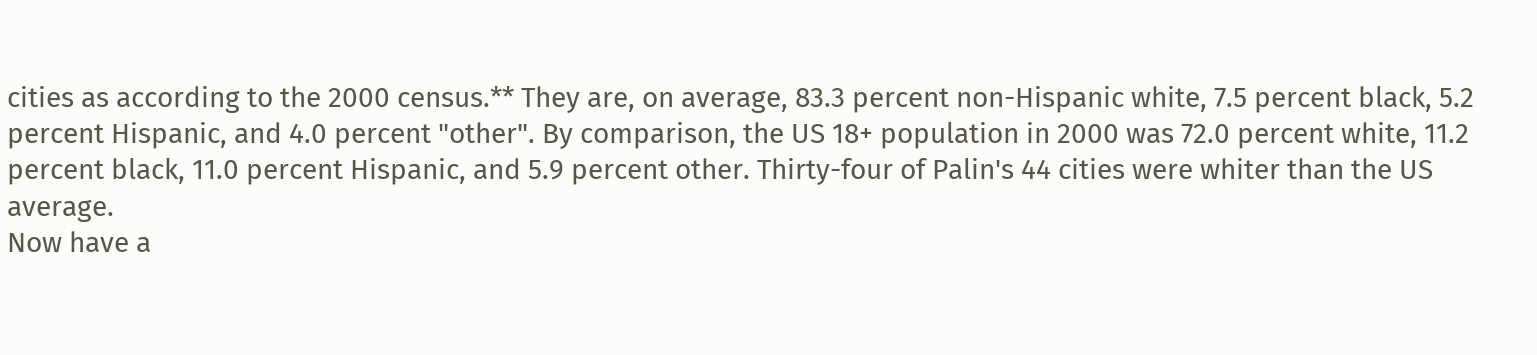cities as according to the 2000 census.** They are, on average, 83.3 percent non-Hispanic white, 7.5 percent black, 5.2 percent Hispanic, and 4.0 percent "other". By comparison, the US 18+ population in 2000 was 72.0 percent white, 11.2 percent black, 11.0 percent Hispanic, and 5.9 percent other. Thirty-four of Palin's 44 cities were whiter than the US average.
Now have a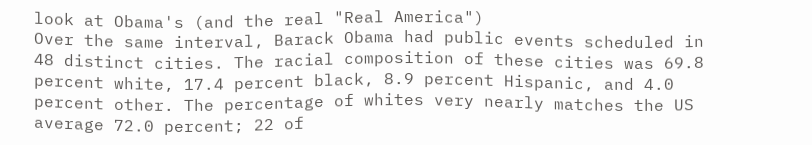look at Obama's (and the real "Real America")
Over the same interval, Barack Obama had public events scheduled in 48 distinct cities. The racial composition of these cities was 69.8 percent white, 17.4 percent black, 8.9 percent Hispanic, and 4.0 percent other. The percentage of whites very nearly matches the US average 72.0 percent; 22 of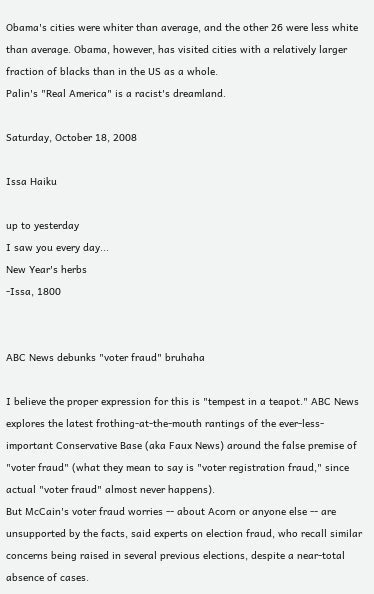Obama's cities were whiter than average, and the other 26 were less white than average. Obama, however, has visited cities with a relatively larger fraction of blacks than in the US as a whole.
Palin's "Real America" is a racist's dreamland.

Saturday, October 18, 2008

Issa Haiku

up to yesterday
I saw you every day...
New Year's herbs
-Issa, 1800


ABC News debunks "voter fraud" bruhaha

I believe the proper expression for this is "tempest in a teapot." ABC News explores the latest frothing-at-the-mouth rantings of the ever-less-important Conservative Base (aka Faux News) around the false premise of "voter fraud" (what they mean to say is "voter registration fraud," since actual "voter fraud" almost never happens).
But McCain's voter fraud worries -- about Acorn or anyone else -- are unsupported by the facts, said experts on election fraud, who recall similar concerns being raised in several previous elections, despite a near-total absence of cases.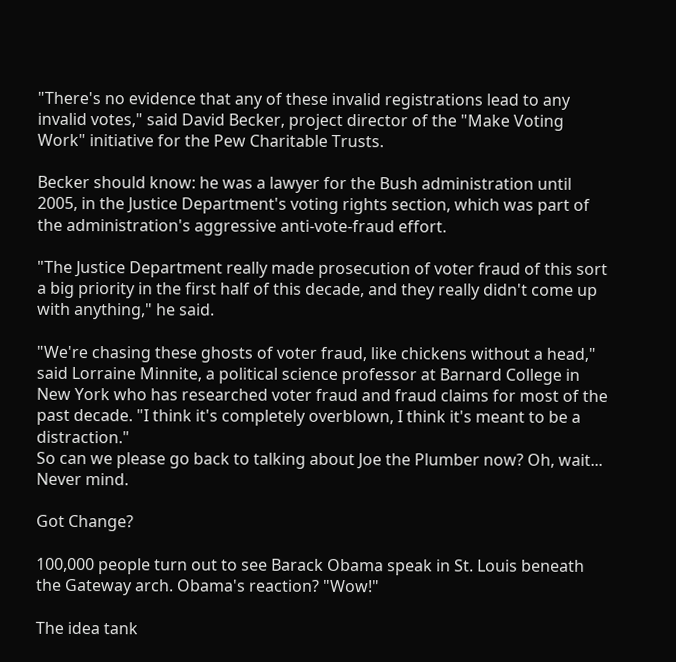"There's no evidence that any of these invalid registrations lead to any invalid votes," said David Becker, project director of the "Make Voting Work" initiative for the Pew Charitable Trusts.

Becker should know: he was a lawyer for the Bush administration until 2005, in the Justice Department's voting rights section, which was part of the administration's aggressive anti-vote-fraud effort.

"The Justice Department really made prosecution of voter fraud of this sort a big priority in the first half of this decade, and they really didn't come up with anything," he said.

"We're chasing these ghosts of voter fraud, like chickens without a head," said Lorraine Minnite, a political science professor at Barnard College in New York who has researched voter fraud and fraud claims for most of the past decade. "I think it's completely overblown, I think it's meant to be a distraction."
So can we please go back to talking about Joe the Plumber now? Oh, wait... Never mind.

Got Change?

100,000 people turn out to see Barack Obama speak in St. Louis beneath the Gateway arch. Obama's reaction? "Wow!"

The idea tank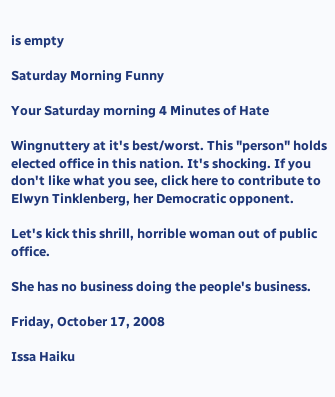is empty

Saturday Morning Funny

Your Saturday morning 4 Minutes of Hate

Wingnuttery at it's best/worst. This "person" holds elected office in this nation. It's shocking. If you don't like what you see, click here to contribute to Elwyn Tinklenberg, her Democratic opponent.

Let's kick this shrill, horrible woman out of public office.

She has no business doing the people's business.

Friday, October 17, 2008

Issa Haiku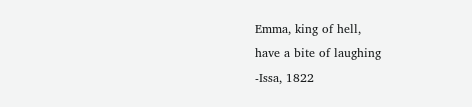Emma, king of hell,
have a bite of laughing
-Issa, 1822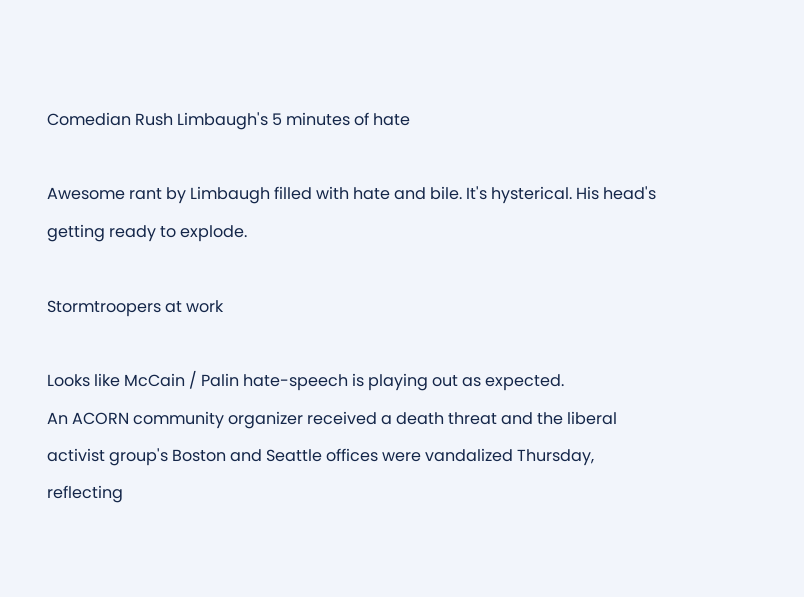Comedian Rush Limbaugh's 5 minutes of hate

Awesome rant by Limbaugh filled with hate and bile. It's hysterical. His head's getting ready to explode.

Stormtroopers at work

Looks like McCain / Palin hate-speech is playing out as expected.
An ACORN community organizer received a death threat and the liberal activist group's Boston and Seattle offices were vandalized Thursday, reflecting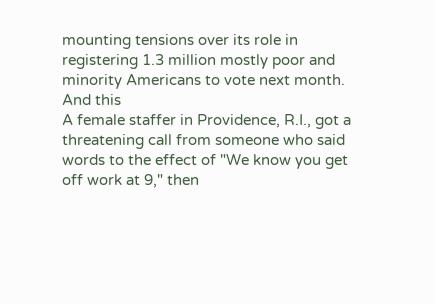mounting tensions over its role in registering 1.3 million mostly poor and minority Americans to vote next month.
And this
A female staffer in Providence, R.I., got a threatening call from someone who said words to the effect of "We know you get off work at 9," then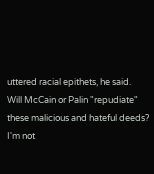uttered racial epithets, he said.
Will McCain or Palin "repudiate" these malicious and hateful deeds? I'm not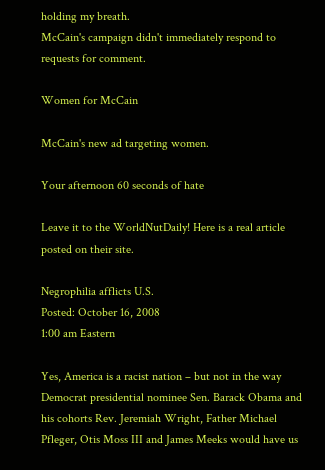holding my breath.
McCain's campaign didn't immediately respond to requests for comment.

Women for McCain

McCain's new ad targeting women.

Your afternoon 60 seconds of hate

Leave it to the WorldNutDaily! Here is a real article posted on their site.

Negrophilia afflicts U.S.
Posted: October 16, 2008
1:00 am Eastern

Yes, America is a racist nation – but not in the way Democrat presidential nominee Sen. Barack Obama and his cohorts Rev. Jeremiah Wright, Father Michael Pfleger, Otis Moss III and James Meeks would have us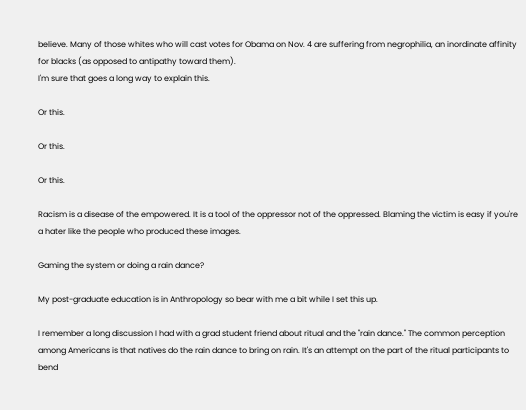believe. Many of those whites who will cast votes for Obama on Nov. 4 are suffering from negrophilia, an inordinate affinity for blacks (as opposed to antipathy toward them).
I'm sure that goes a long way to explain this.

Or this.

Or this.

Or this.

Racism is a disease of the empowered. It is a tool of the oppressor not of the oppressed. Blaming the victim is easy if you're a hater like the people who produced these images.

Gaming the system or doing a rain dance?

My post-graduate education is in Anthropology so bear with me a bit while I set this up.

I remember a long discussion I had with a grad student friend about ritual and the "rain dance." The common perception among Americans is that natives do the rain dance to bring on rain. It's an attempt on the part of the ritual participants to bend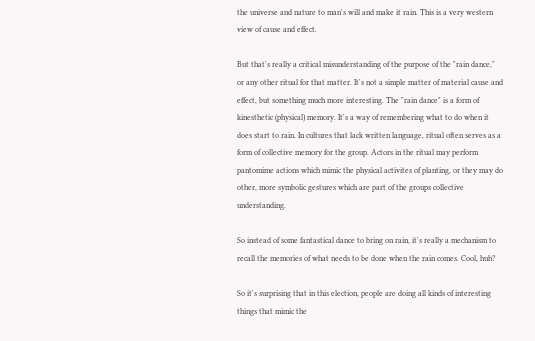the universe and nature to man's will and make it rain. This is a very western view of cause and effect.

But that's really a critical misunderstanding of the purpose of the "rain dance," or any other ritual for that matter. It's not a simple matter of material cause and effect, but something much more interesting. The "rain dance" is a form of kinesthetic (physical) memory. It's a way of remembering what to do when it does start to rain. In cultures that lack written language, ritual often serves as a form of collective memory for the group. Actors in the ritual may perform pantomime actions which mimic the physical activites of planting, or they may do other, more symbolic gestures which are part of the groups collective understanding.

So instead of some fantastical dance to bring on rain, it's really a mechanism to recall the memories of what needs to be done when the rain comes. Cool, huh?

So it's surprising that in this election, people are doing all kinds of interesting things that mimic the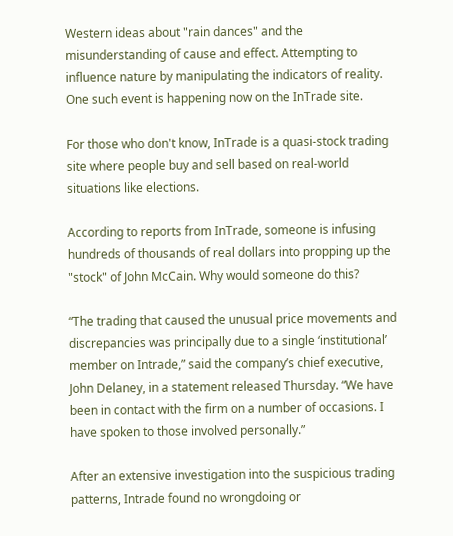Western ideas about "rain dances" and the misunderstanding of cause and effect. Attempting to influence nature by manipulating the indicators of reality. One such event is happening now on the InTrade site.

For those who don't know, InTrade is a quasi-stock trading site where people buy and sell based on real-world situations like elections.

According to reports from InTrade, someone is infusing hundreds of thousands of real dollars into propping up the "stock" of John McCain. Why would someone do this?

“The trading that caused the unusual price movements and discrepancies was principally due to a single ‘institutional’ member on Intrade,” said the company’s chief executive, John Delaney, in a statement released Thursday. “We have been in contact with the firm on a number of occasions. I have spoken to those involved personally.”

After an extensive investigation into the suspicious trading patterns, Intrade found no wrongdoing or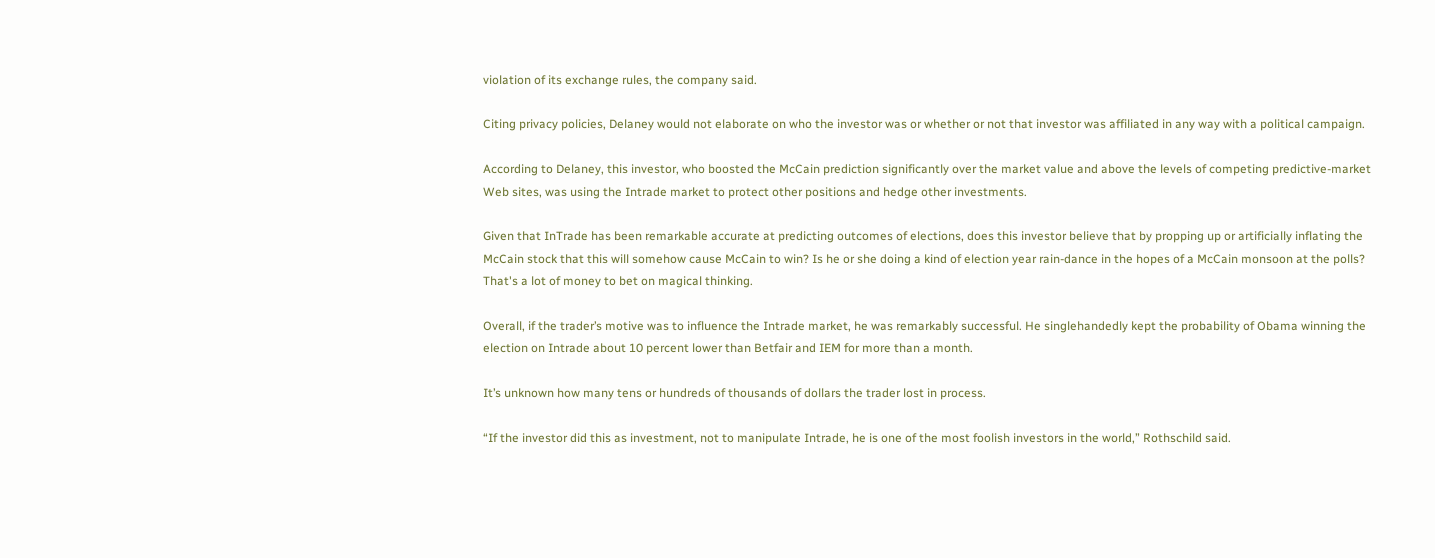violation of its exchange rules, the company said.

Citing privacy policies, Delaney would not elaborate on who the investor was or whether or not that investor was affiliated in any way with a political campaign.

According to Delaney, this investor, who boosted the McCain prediction significantly over the market value and above the levels of competing predictive-market Web sites, was using the Intrade market to protect other positions and hedge other investments.

Given that InTrade has been remarkable accurate at predicting outcomes of elections, does this investor believe that by propping up or artificially inflating the McCain stock that this will somehow cause McCain to win? Is he or she doing a kind of election year rain-dance in the hopes of a McCain monsoon at the polls? That's a lot of money to bet on magical thinking.

Overall, if the trader’s motive was to influence the Intrade market, he was remarkably successful. He singlehandedly kept the probability of Obama winning the election on Intrade about 10 percent lower than Betfair and IEM for more than a month.

It’s unknown how many tens or hundreds of thousands of dollars the trader lost in process.

“If the investor did this as investment, not to manipulate Intrade, he is one of the most foolish investors in the world,” Rothschild said.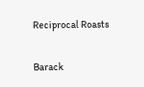Reciprocal Roasts

Barack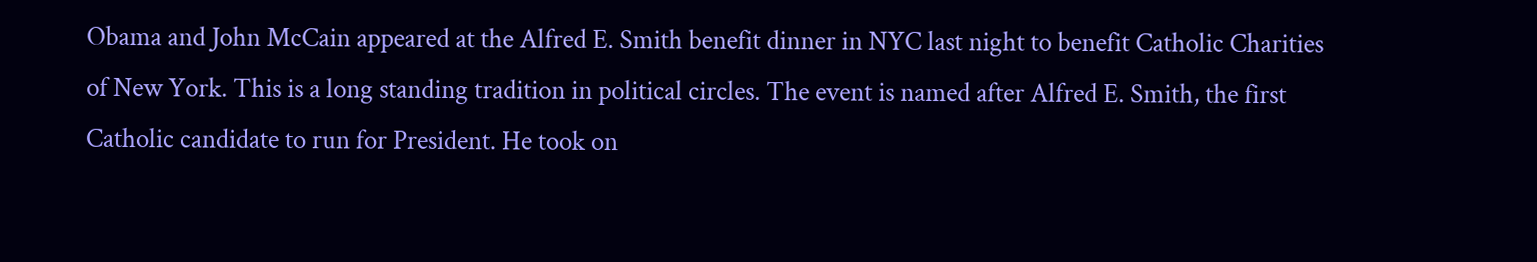Obama and John McCain appeared at the Alfred E. Smith benefit dinner in NYC last night to benefit Catholic Charities of New York. This is a long standing tradition in political circles. The event is named after Alfred E. Smith, the first Catholic candidate to run for President. He took on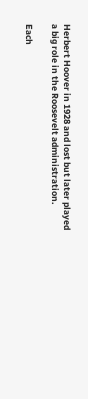Herbert Hoover in 1928 and lost but later played a big role in the Roosevelt administration.

Each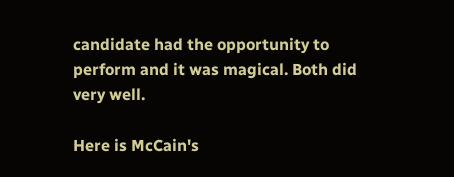candidate had the opportunity to perform and it was magical. Both did very well.

Here is McCain's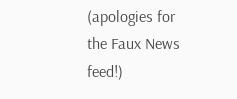(apologies for the Faux News feed!)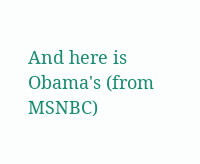And here is Obama's (from MSNBC)